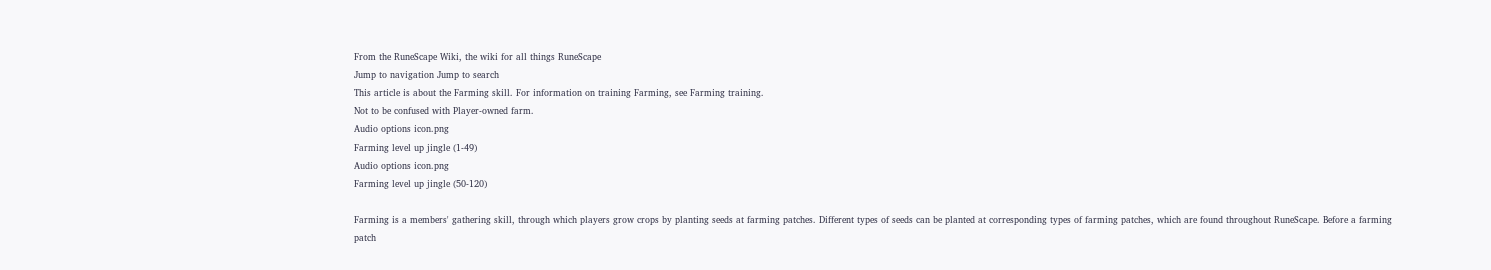From the RuneScape Wiki, the wiki for all things RuneScape
Jump to navigation Jump to search
This article is about the Farming skill. For information on training Farming, see Farming training.
Not to be confused with Player-owned farm.
Audio options icon.png
Farming level up jingle (1-49)
Audio options icon.png
Farming level up jingle (50-120)

Farming is a members' gathering skill, through which players grow crops by planting seeds at farming patches. Different types of seeds can be planted at corresponding types of farming patches, which are found throughout RuneScape. Before a farming patch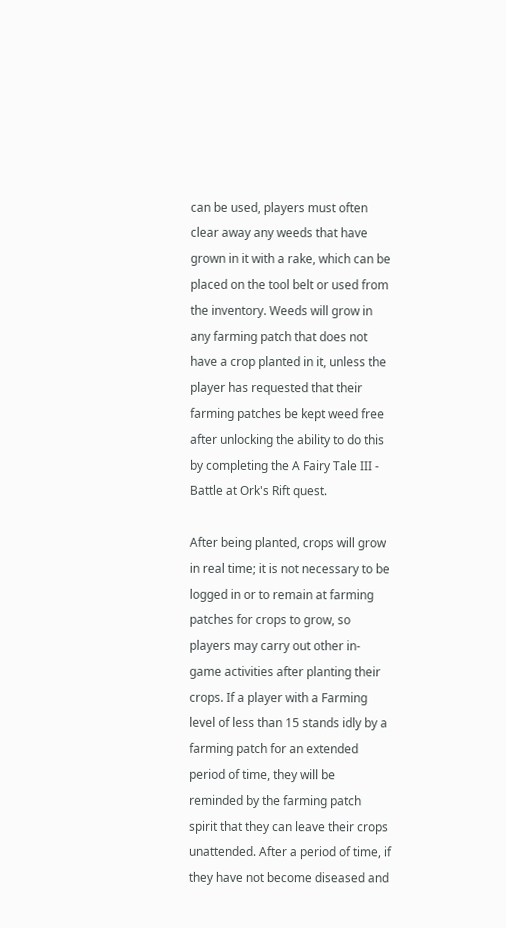can be used, players must often clear away any weeds that have grown in it with a rake, which can be placed on the tool belt or used from the inventory. Weeds will grow in any farming patch that does not have a crop planted in it, unless the player has requested that their farming patches be kept weed free after unlocking the ability to do this by completing the A Fairy Tale III - Battle at Ork's Rift quest.

After being planted, crops will grow in real time; it is not necessary to be logged in or to remain at farming patches for crops to grow, so players may carry out other in-game activities after planting their crops. If a player with a Farming level of less than 15 stands idly by a farming patch for an extended period of time, they will be reminded by the farming patch spirit that they can leave their crops unattended. After a period of time, if they have not become diseased and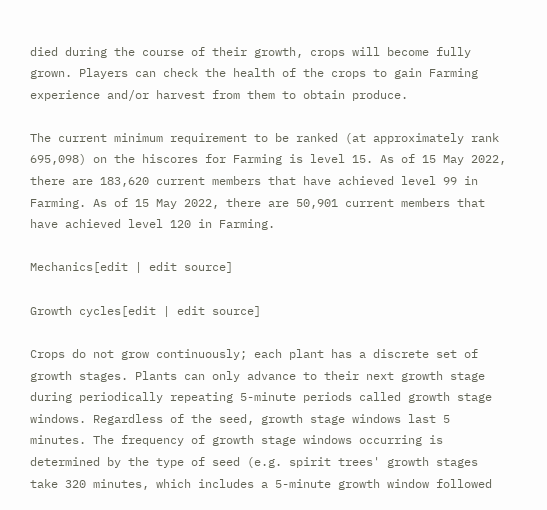died during the course of their growth, crops will become fully grown. Players can check the health of the crops to gain Farming experience and/or harvest from them to obtain produce.

The current minimum requirement to be ranked (at approximately rank 695,098) on the hiscores for Farming is level 15. As of 15 May 2022, there are 183,620 current members that have achieved level 99 in Farming. As of 15 May 2022, there are 50,901 current members that have achieved level 120 in Farming.

Mechanics[edit | edit source]

Growth cycles[edit | edit source]

Crops do not grow continuously; each plant has a discrete set of growth stages. Plants can only advance to their next growth stage during periodically repeating 5-minute periods called growth stage windows. Regardless of the seed, growth stage windows last 5 minutes. The frequency of growth stage windows occurring is determined by the type of seed (e.g. spirit trees' growth stages take 320 minutes, which includes a 5-minute growth window followed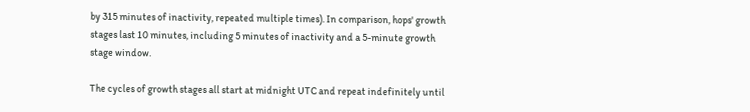by 315 minutes of inactivity, repeated multiple times). In comparison, hops' growth stages last 10 minutes, including 5 minutes of inactivity and a 5-minute growth stage window.

The cycles of growth stages all start at midnight UTC and repeat indefinitely until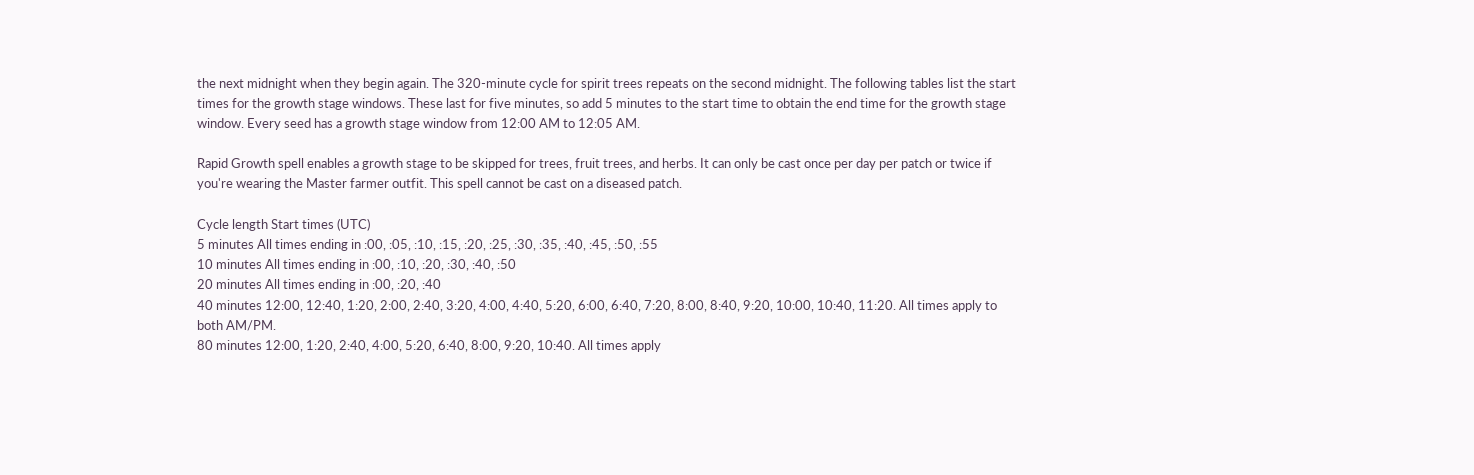the next midnight when they begin again. The 320-minute cycle for spirit trees repeats on the second midnight. The following tables list the start times for the growth stage windows. These last for five minutes, so add 5 minutes to the start time to obtain the end time for the growth stage window. Every seed has a growth stage window from 12:00 AM to 12:05 AM.

Rapid Growth spell enables a growth stage to be skipped for trees, fruit trees, and herbs. It can only be cast once per day per patch or twice if you're wearing the Master farmer outfit. This spell cannot be cast on a diseased patch.

Cycle length Start times (UTC)
5 minutes All times ending in :00, :05, :10, :15, :20, :25, :30, :35, :40, :45, :50, :55
10 minutes All times ending in :00, :10, :20, :30, :40, :50
20 minutes All times ending in :00, :20, :40
40 minutes 12:00, 12:40, 1:20, 2:00, 2:40, 3:20, 4:00, 4:40, 5:20, 6:00, 6:40, 7:20, 8:00, 8:40, 9:20, 10:00, 10:40, 11:20. All times apply to both AM/PM.
80 minutes 12:00, 1:20, 2:40, 4:00, 5:20, 6:40, 8:00, 9:20, 10:40. All times apply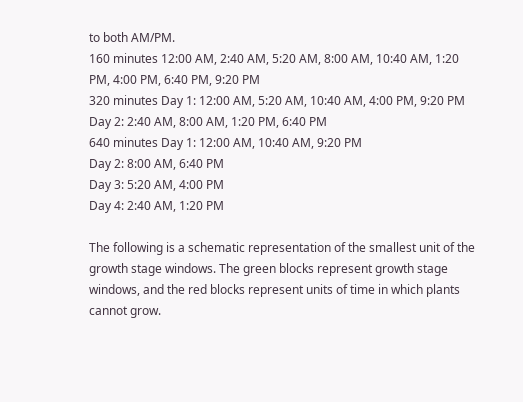to both AM/PM.
160 minutes 12:00 AM, 2:40 AM, 5:20 AM, 8:00 AM, 10:40 AM, 1:20 PM, 4:00 PM, 6:40 PM, 9:20 PM
320 minutes Day 1: 12:00 AM, 5:20 AM, 10:40 AM, 4:00 PM, 9:20 PM
Day 2: 2:40 AM, 8:00 AM, 1:20 PM, 6:40 PM
640 minutes Day 1: 12:00 AM, 10:40 AM, 9:20 PM
Day 2: 8:00 AM, 6:40 PM
Day 3: 5:20 AM, 4:00 PM
Day 4: 2:40 AM, 1:20 PM

The following is a schematic representation of the smallest unit of the growth stage windows. The green blocks represent growth stage windows, and the red blocks represent units of time in which plants cannot grow.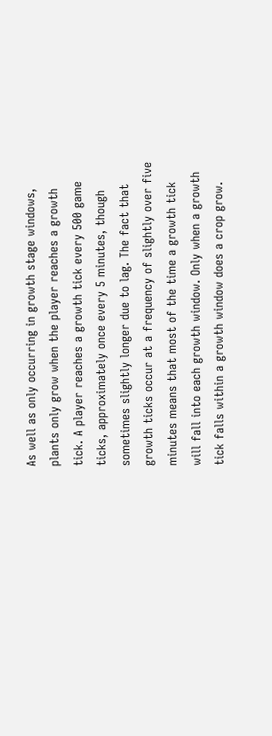As well as only occurring in growth stage windows, plants only grow when the player reaches a growth tick. A player reaches a growth tick every 500 game ticks, approximately once every 5 minutes, though sometimes slightly longer due to lag. The fact that growth ticks occur at a frequency of slightly over five minutes means that most of the time a growth tick will fall into each growth window. Only when a growth tick falls within a growth window does a crop grow.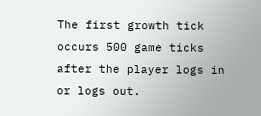The first growth tick occurs 500 game ticks after the player logs in or logs out.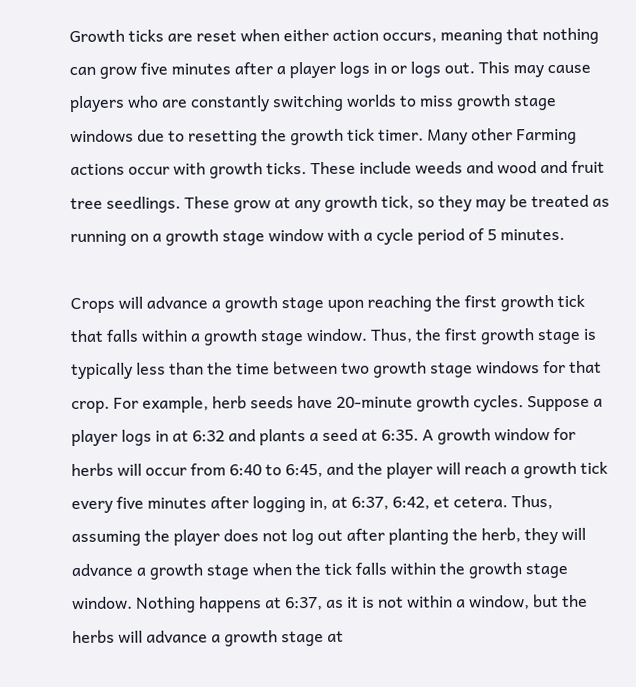Growth ticks are reset when either action occurs, meaning that nothing can grow five minutes after a player logs in or logs out. This may cause players who are constantly switching worlds to miss growth stage windows due to resetting the growth tick timer. Many other Farming actions occur with growth ticks. These include weeds and wood and fruit tree seedlings. These grow at any growth tick, so they may be treated as running on a growth stage window with a cycle period of 5 minutes.

Crops will advance a growth stage upon reaching the first growth tick that falls within a growth stage window. Thus, the first growth stage is typically less than the time between two growth stage windows for that crop. For example, herb seeds have 20-minute growth cycles. Suppose a player logs in at 6:32 and plants a seed at 6:35. A growth window for herbs will occur from 6:40 to 6:45, and the player will reach a growth tick every five minutes after logging in, at 6:37, 6:42, et cetera. Thus, assuming the player does not log out after planting the herb, they will advance a growth stage when the tick falls within the growth stage window. Nothing happens at 6:37, as it is not within a window, but the herbs will advance a growth stage at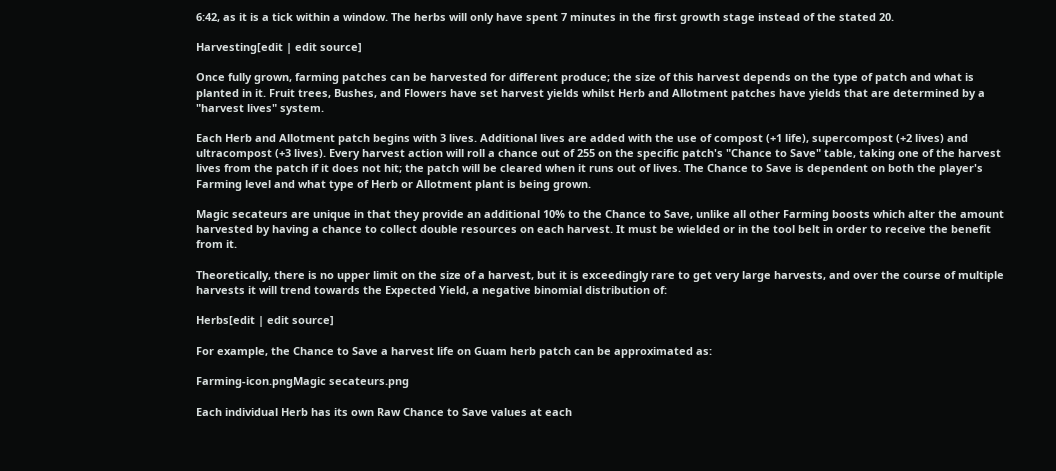6:42, as it is a tick within a window. The herbs will only have spent 7 minutes in the first growth stage instead of the stated 20.

Harvesting[edit | edit source]

Once fully grown, farming patches can be harvested for different produce; the size of this harvest depends on the type of patch and what is planted in it. Fruit trees, Bushes, and Flowers have set harvest yields whilst Herb and Allotment patches have yields that are determined by a "harvest lives" system.

Each Herb and Allotment patch begins with 3 lives. Additional lives are added with the use of compost (+1 life), supercompost (+2 lives) and ultracompost (+3 lives). Every harvest action will roll a chance out of 255 on the specific patch's "Chance to Save" table, taking one of the harvest lives from the patch if it does not hit; the patch will be cleared when it runs out of lives. The Chance to Save is dependent on both the player's Farming level and what type of Herb or Allotment plant is being grown.

Magic secateurs are unique in that they provide an additional 10% to the Chance to Save, unlike all other Farming boosts which alter the amount harvested by having a chance to collect double resources on each harvest. It must be wielded or in the tool belt in order to receive the benefit from it.

Theoretically, there is no upper limit on the size of a harvest, but it is exceedingly rare to get very large harvests, and over the course of multiple harvests it will trend towards the Expected Yield, a negative binomial distribution of:

Herbs[edit | edit source]

For example, the Chance to Save a harvest life on Guam herb patch can be approximated as:

Farming-icon.pngMagic secateurs.png

Each individual Herb has its own Raw Chance to Save values at each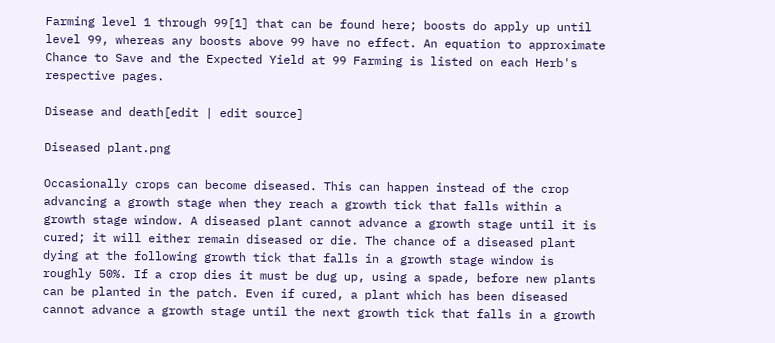Farming level 1 through 99[1] that can be found here; boosts do apply up until level 99, whereas any boosts above 99 have no effect. An equation to approximate Chance to Save and the Expected Yield at 99 Farming is listed on each Herb's respective pages.

Disease and death[edit | edit source]

Diseased plant.png

Occasionally crops can become diseased. This can happen instead of the crop advancing a growth stage when they reach a growth tick that falls within a growth stage window. A diseased plant cannot advance a growth stage until it is cured; it will either remain diseased or die. The chance of a diseased plant dying at the following growth tick that falls in a growth stage window is roughly 50%. If a crop dies it must be dug up, using a spade, before new plants can be planted in the patch. Even if cured, a plant which has been diseased cannot advance a growth stage until the next growth tick that falls in a growth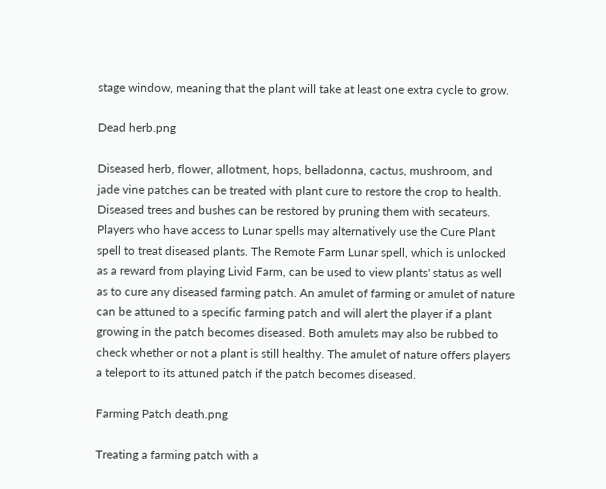stage window, meaning that the plant will take at least one extra cycle to grow.

Dead herb.png

Diseased herb, flower, allotment, hops, belladonna, cactus, mushroom, and jade vine patches can be treated with plant cure to restore the crop to health. Diseased trees and bushes can be restored by pruning them with secateurs. Players who have access to Lunar spells may alternatively use the Cure Plant spell to treat diseased plants. The Remote Farm Lunar spell, which is unlocked as a reward from playing Livid Farm, can be used to view plants' status as well as to cure any diseased farming patch. An amulet of farming or amulet of nature can be attuned to a specific farming patch and will alert the player if a plant growing in the patch becomes diseased. Both amulets may also be rubbed to check whether or not a plant is still healthy. The amulet of nature offers players a teleport to its attuned patch if the patch becomes diseased.

Farming Patch death.png

Treating a farming patch with a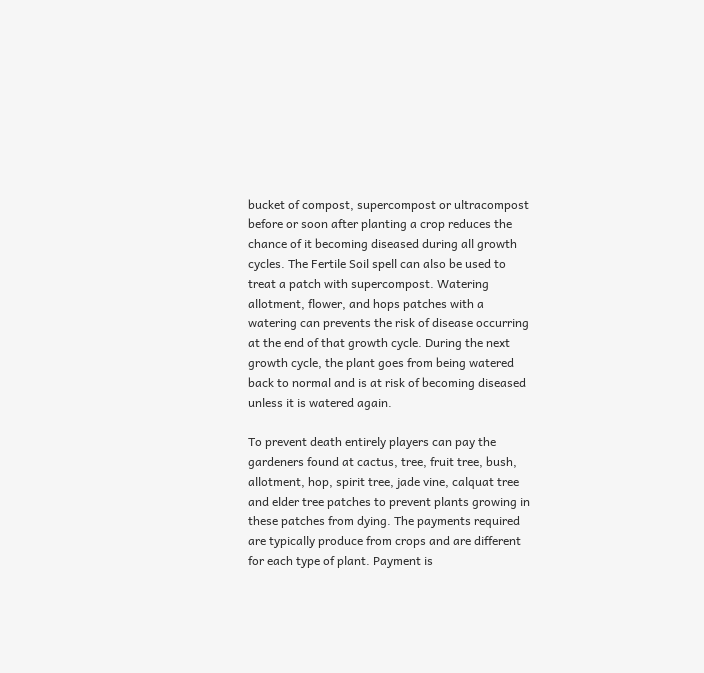bucket of compost, supercompost or ultracompost before or soon after planting a crop reduces the chance of it becoming diseased during all growth cycles. The Fertile Soil spell can also be used to treat a patch with supercompost. Watering allotment, flower, and hops patches with a watering can prevents the risk of disease occurring at the end of that growth cycle. During the next growth cycle, the plant goes from being watered back to normal and is at risk of becoming diseased unless it is watered again.

To prevent death entirely players can pay the gardeners found at cactus, tree, fruit tree, bush, allotment, hop, spirit tree, jade vine, calquat tree and elder tree patches to prevent plants growing in these patches from dying. The payments required are typically produce from crops and are different for each type of plant. Payment is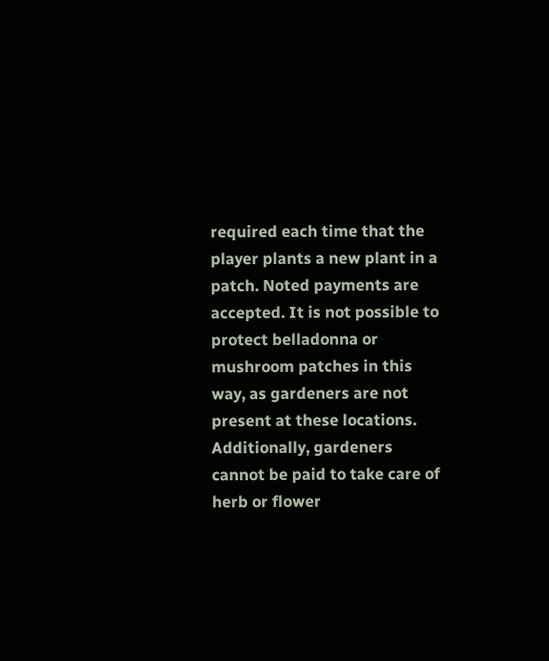required each time that the player plants a new plant in a patch. Noted payments are accepted. It is not possible to protect belladonna or mushroom patches in this way, as gardeners are not present at these locations. Additionally, gardeners cannot be paid to take care of herb or flower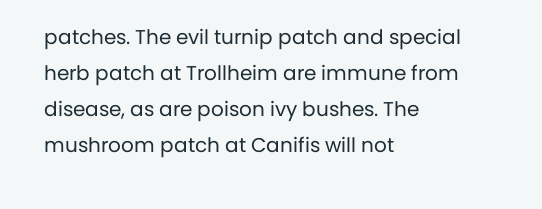patches. The evil turnip patch and special herb patch at Trollheim are immune from disease, as are poison ivy bushes. The mushroom patch at Canifis will not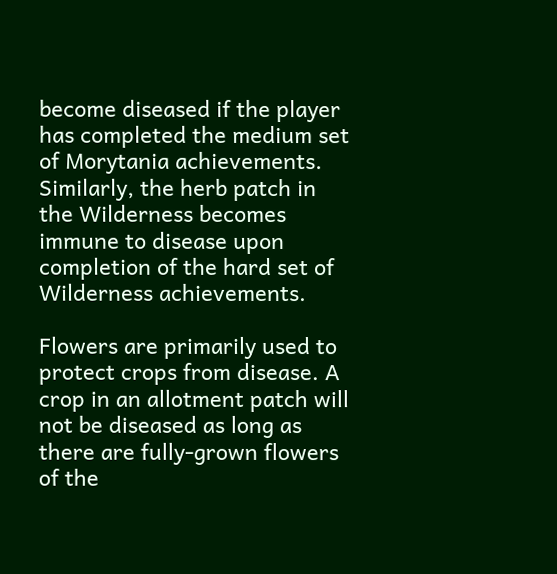become diseased if the player has completed the medium set of Morytania achievements. Similarly, the herb patch in the Wilderness becomes immune to disease upon completion of the hard set of Wilderness achievements.

Flowers are primarily used to protect crops from disease. A crop in an allotment patch will not be diseased as long as there are fully-grown flowers of the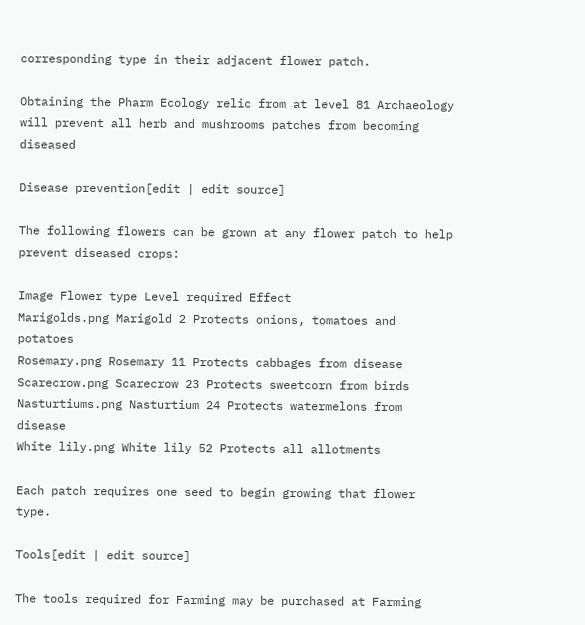corresponding type in their adjacent flower patch.

Obtaining the Pharm Ecology relic from at level 81 Archaeology will prevent all herb and mushrooms patches from becoming diseased

Disease prevention[edit | edit source]

The following flowers can be grown at any flower patch to help prevent diseased crops:

Image Flower type Level required Effect
Marigolds.png Marigold 2 Protects onions, tomatoes and potatoes
Rosemary.png Rosemary 11 Protects cabbages from disease
Scarecrow.png Scarecrow 23 Protects sweetcorn from birds
Nasturtiums.png Nasturtium 24 Protects watermelons from disease
White lily.png White lily 52 Protects all allotments

Each patch requires one seed to begin growing that flower type.

Tools[edit | edit source]

The tools required for Farming may be purchased at Farming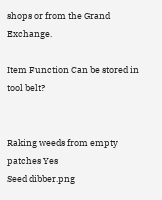shops or from the Grand Exchange.

Item Function Can be stored in tool belt?


Raking weeds from empty patches Yes
Seed dibber.png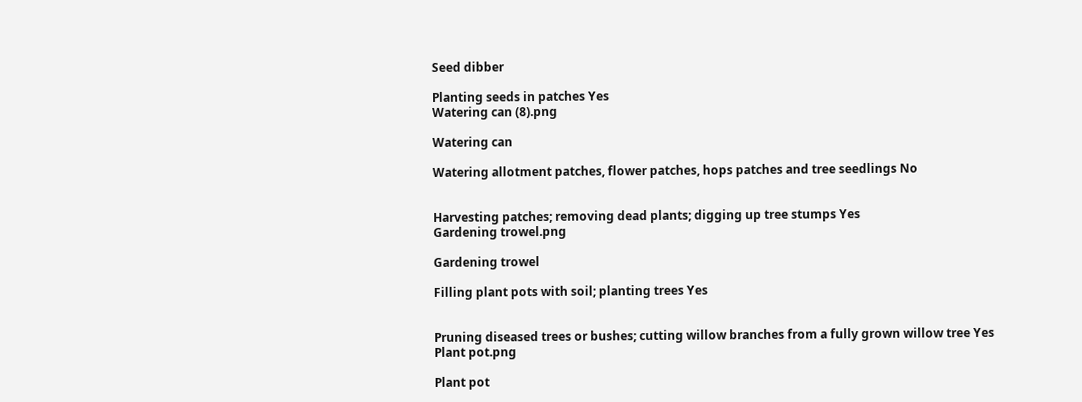Seed dibber

Planting seeds in patches Yes
Watering can (8).png

Watering can

Watering allotment patches, flower patches, hops patches and tree seedlings No


Harvesting patches; removing dead plants; digging up tree stumps Yes
Gardening trowel.png

Gardening trowel

Filling plant pots with soil; planting trees Yes


Pruning diseased trees or bushes; cutting willow branches from a fully grown willow tree Yes
Plant pot.png

Plant pot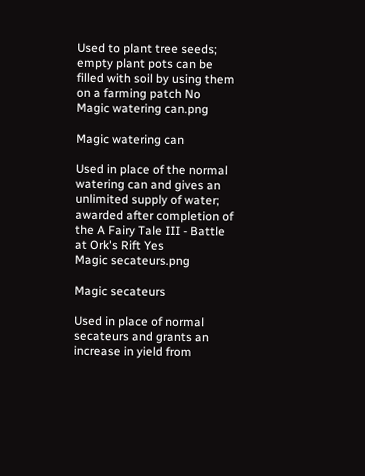Used to plant tree seeds; empty plant pots can be filled with soil by using them on a farming patch No
Magic watering can.png

Magic watering can

Used in place of the normal watering can and gives an unlimited supply of water; awarded after completion of the A Fairy Tale III - Battle at Ork's Rift Yes
Magic secateurs.png

Magic secateurs

Used in place of normal secateurs and grants an increase in yield from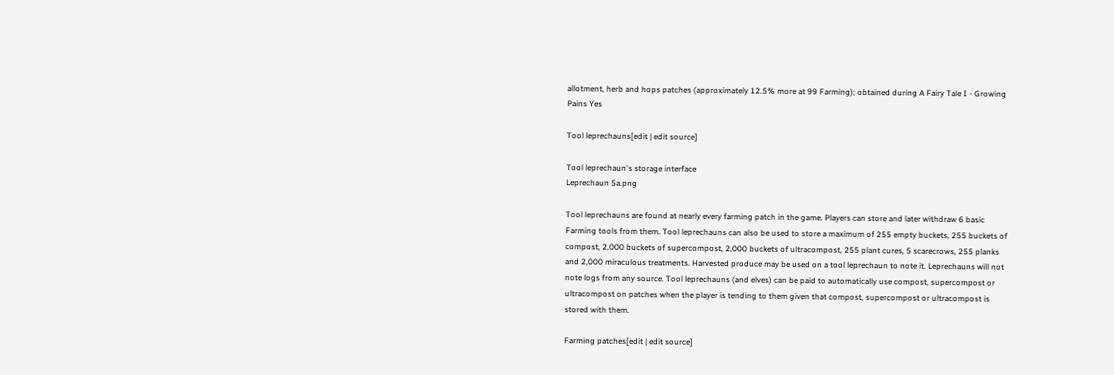allotment, herb and hops patches (approximately 12.5% more at 99 Farming); obtained during A Fairy Tale I - Growing Pains Yes

Tool leprechauns[edit | edit source]

Tool leprechaun's storage interface
Leprechaun 5a.png

Tool leprechauns are found at nearly every farming patch in the game. Players can store and later withdraw 6 basic Farming tools from them. Tool leprechauns can also be used to store a maximum of 255 empty buckets, 255 buckets of compost, 2,000 buckets of supercompost, 2,000 buckets of ultracompost, 255 plant cures, 5 scarecrows, 255 planks and 2,000 miraculous treatments. Harvested produce may be used on a tool leprechaun to note it. Leprechauns will not note logs from any source. Tool leprechauns (and elves) can be paid to automatically use compost, supercompost or ultracompost on patches when the player is tending to them given that compost, supercompost or ultracompost is stored with them.

Farming patches[edit | edit source]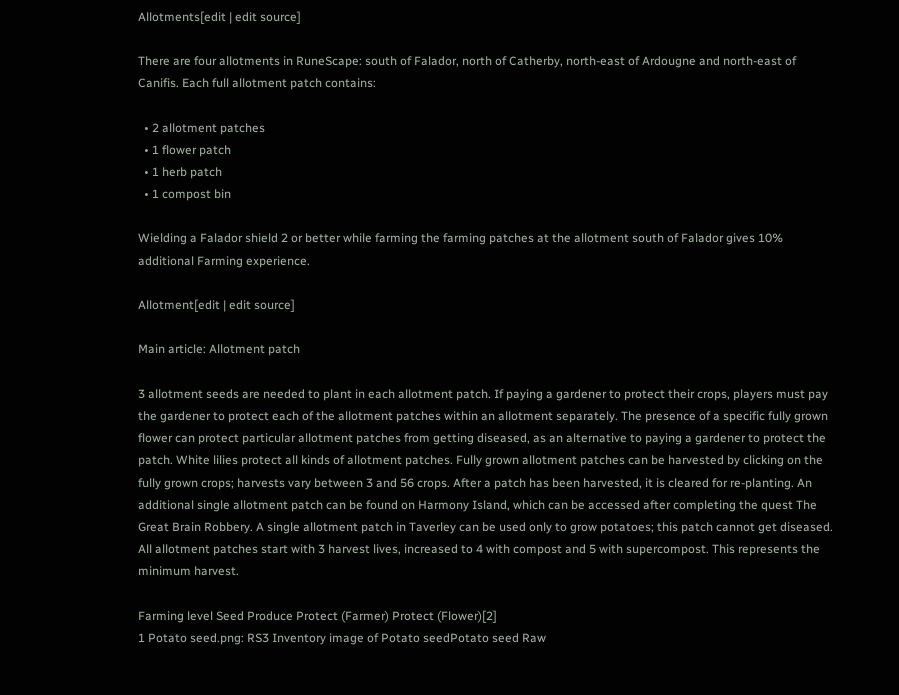Allotments[edit | edit source]

There are four allotments in RuneScape: south of Falador, north of Catherby, north-east of Ardougne and north-east of Canifis. Each full allotment patch contains:

  • 2 allotment patches
  • 1 flower patch
  • 1 herb patch
  • 1 compost bin

Wielding a Falador shield 2 or better while farming the farming patches at the allotment south of Falador gives 10% additional Farming experience.

Allotment[edit | edit source]

Main article: Allotment patch

3 allotment seeds are needed to plant in each allotment patch. If paying a gardener to protect their crops, players must pay the gardener to protect each of the allotment patches within an allotment separately. The presence of a specific fully grown flower can protect particular allotment patches from getting diseased, as an alternative to paying a gardener to protect the patch. White lilies protect all kinds of allotment patches. Fully grown allotment patches can be harvested by clicking on the fully grown crops; harvests vary between 3 and 56 crops. After a patch has been harvested, it is cleared for re-planting. An additional single allotment patch can be found on Harmony Island, which can be accessed after completing the quest The Great Brain Robbery. A single allotment patch in Taverley can be used only to grow potatoes; this patch cannot get diseased. All allotment patches start with 3 harvest lives, increased to 4 with compost and 5 with supercompost. This represents the minimum harvest.

Farming level Seed Produce Protect (Farmer) Protect (Flower)[2]
1 Potato seed.png: RS3 Inventory image of Potato seedPotato seed Raw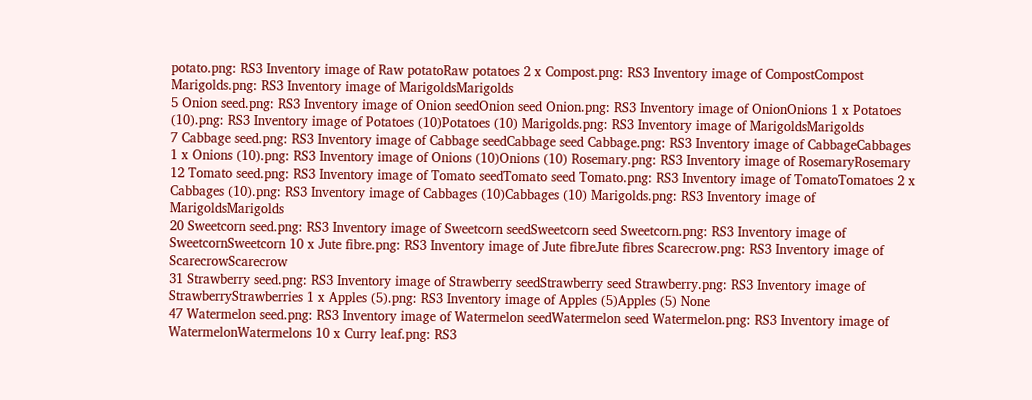potato.png: RS3 Inventory image of Raw potatoRaw potatoes 2 x Compost.png: RS3 Inventory image of CompostCompost Marigolds.png: RS3 Inventory image of MarigoldsMarigolds
5 Onion seed.png: RS3 Inventory image of Onion seedOnion seed Onion.png: RS3 Inventory image of OnionOnions 1 x Potatoes (10).png: RS3 Inventory image of Potatoes (10)Potatoes (10) Marigolds.png: RS3 Inventory image of MarigoldsMarigolds
7 Cabbage seed.png: RS3 Inventory image of Cabbage seedCabbage seed Cabbage.png: RS3 Inventory image of CabbageCabbages 1 x Onions (10).png: RS3 Inventory image of Onions (10)Onions (10) Rosemary.png: RS3 Inventory image of RosemaryRosemary
12 Tomato seed.png: RS3 Inventory image of Tomato seedTomato seed Tomato.png: RS3 Inventory image of TomatoTomatoes 2 x Cabbages (10).png: RS3 Inventory image of Cabbages (10)Cabbages (10) Marigolds.png: RS3 Inventory image of MarigoldsMarigolds
20 Sweetcorn seed.png: RS3 Inventory image of Sweetcorn seedSweetcorn seed Sweetcorn.png: RS3 Inventory image of SweetcornSweetcorn 10 x Jute fibre.png: RS3 Inventory image of Jute fibreJute fibres Scarecrow.png: RS3 Inventory image of ScarecrowScarecrow
31 Strawberry seed.png: RS3 Inventory image of Strawberry seedStrawberry seed Strawberry.png: RS3 Inventory image of StrawberryStrawberries 1 x Apples (5).png: RS3 Inventory image of Apples (5)Apples (5) None
47 Watermelon seed.png: RS3 Inventory image of Watermelon seedWatermelon seed Watermelon.png: RS3 Inventory image of WatermelonWatermelons 10 x Curry leaf.png: RS3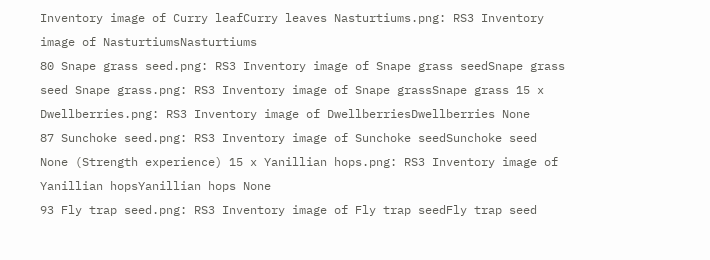Inventory image of Curry leafCurry leaves Nasturtiums.png: RS3 Inventory image of NasturtiumsNasturtiums
80 Snape grass seed.png: RS3 Inventory image of Snape grass seedSnape grass seed Snape grass.png: RS3 Inventory image of Snape grassSnape grass 15 x Dwellberries.png: RS3 Inventory image of DwellberriesDwellberries None
87 Sunchoke seed.png: RS3 Inventory image of Sunchoke seedSunchoke seed None (Strength experience) 15 x Yanillian hops.png: RS3 Inventory image of Yanillian hopsYanillian hops None
93 Fly trap seed.png: RS3 Inventory image of Fly trap seedFly trap seed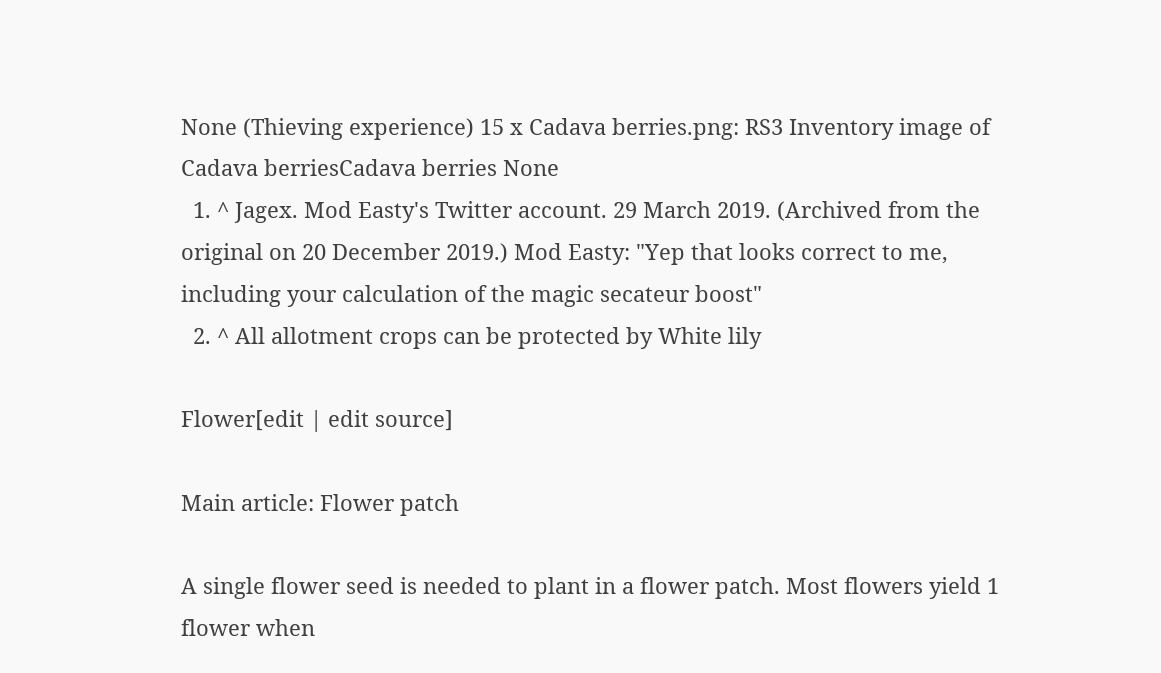None (Thieving experience) 15 x Cadava berries.png: RS3 Inventory image of Cadava berriesCadava berries None
  1. ^ Jagex. Mod Easty's Twitter account. 29 March 2019. (Archived from the original on 20 December 2019.) Mod Easty: "Yep that looks correct to me, including your calculation of the magic secateur boost"
  2. ^ All allotment crops can be protected by White lily

Flower[edit | edit source]

Main article: Flower patch

A single flower seed is needed to plant in a flower patch. Most flowers yield 1 flower when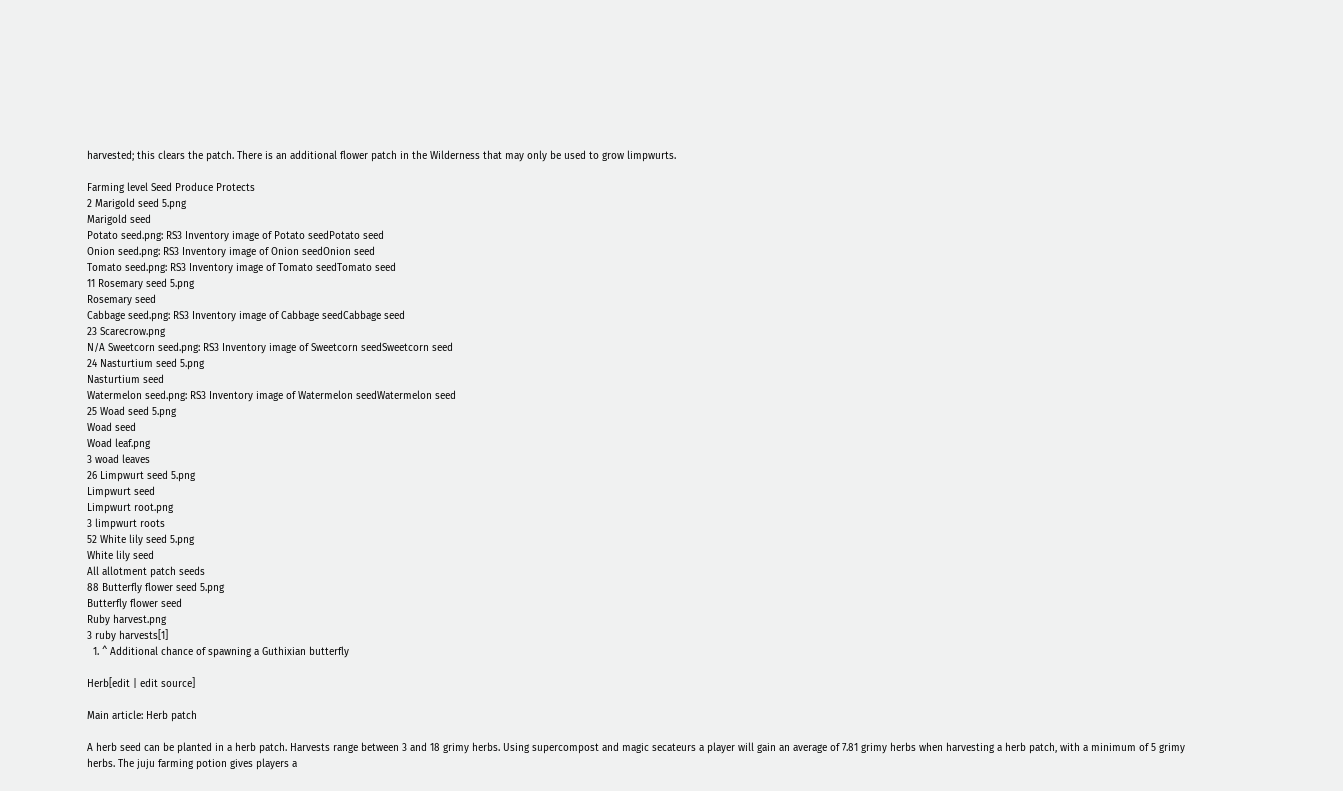harvested; this clears the patch. There is an additional flower patch in the Wilderness that may only be used to grow limpwurts.

Farming level Seed Produce Protects
2 Marigold seed 5.png
Marigold seed
Potato seed.png: RS3 Inventory image of Potato seedPotato seed
Onion seed.png: RS3 Inventory image of Onion seedOnion seed
Tomato seed.png: RS3 Inventory image of Tomato seedTomato seed
11 Rosemary seed 5.png
Rosemary seed
Cabbage seed.png: RS3 Inventory image of Cabbage seedCabbage seed
23 Scarecrow.png
N/A Sweetcorn seed.png: RS3 Inventory image of Sweetcorn seedSweetcorn seed
24 Nasturtium seed 5.png
Nasturtium seed
Watermelon seed.png: RS3 Inventory image of Watermelon seedWatermelon seed
25 Woad seed 5.png
Woad seed
Woad leaf.png
3 woad leaves
26 Limpwurt seed 5.png
Limpwurt seed
Limpwurt root.png
3 limpwurt roots
52 White lily seed 5.png
White lily seed
All allotment patch seeds
88 Butterfly flower seed 5.png
Butterfly flower seed
Ruby harvest.png
3 ruby harvests[1]
  1. ^ Additional chance of spawning a Guthixian butterfly

Herb[edit | edit source]

Main article: Herb patch

A herb seed can be planted in a herb patch. Harvests range between 3 and 18 grimy herbs. Using supercompost and magic secateurs a player will gain an average of 7.81 grimy herbs when harvesting a herb patch, with a minimum of 5 grimy herbs. The juju farming potion gives players a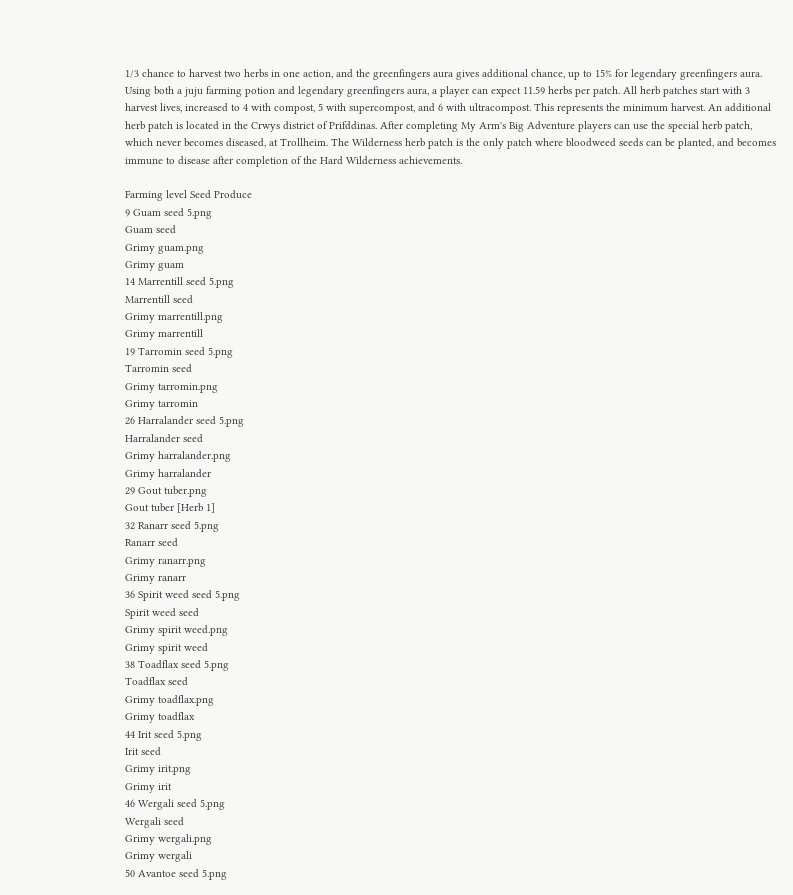1/3 chance to harvest two herbs in one action, and the greenfingers aura gives additional chance, up to 15% for legendary greenfingers aura. Using both a juju farming potion and legendary greenfingers aura, a player can expect 11.59 herbs per patch. All herb patches start with 3 harvest lives, increased to 4 with compost, 5 with supercompost, and 6 with ultracompost. This represents the minimum harvest. An additional herb patch is located in the Crwys district of Prifddinas. After completing My Arm's Big Adventure players can use the special herb patch, which never becomes diseased, at Trollheim. The Wilderness herb patch is the only patch where bloodweed seeds can be planted, and becomes immune to disease after completion of the Hard Wilderness achievements.

Farming level Seed Produce
9 Guam seed 5.png
Guam seed
Grimy guam.png
Grimy guam
14 Marrentill seed 5.png
Marrentill seed
Grimy marrentill.png
Grimy marrentill
19 Tarromin seed 5.png
Tarromin seed
Grimy tarromin.png
Grimy tarromin
26 Harralander seed 5.png
Harralander seed
Grimy harralander.png
Grimy harralander
29 Gout tuber.png
Gout tuber [Herb 1]
32 Ranarr seed 5.png
Ranarr seed
Grimy ranarr.png
Grimy ranarr
36 Spirit weed seed 5.png
Spirit weed seed
Grimy spirit weed.png
Grimy spirit weed
38 Toadflax seed 5.png
Toadflax seed
Grimy toadflax.png
Grimy toadflax
44 Irit seed 5.png
Irit seed
Grimy irit.png
Grimy irit
46 Wergali seed 5.png
Wergali seed
Grimy wergali.png
Grimy wergali
50 Avantoe seed 5.png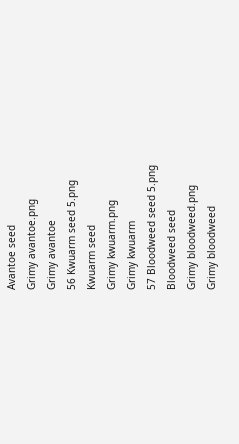Avantoe seed
Grimy avantoe.png
Grimy avantoe
56 Kwuarm seed 5.png
Kwuarm seed
Grimy kwuarm.png
Grimy kwuarm
57 Bloodweed seed 5.png
Bloodweed seed
Grimy bloodweed.png
Grimy bloodweed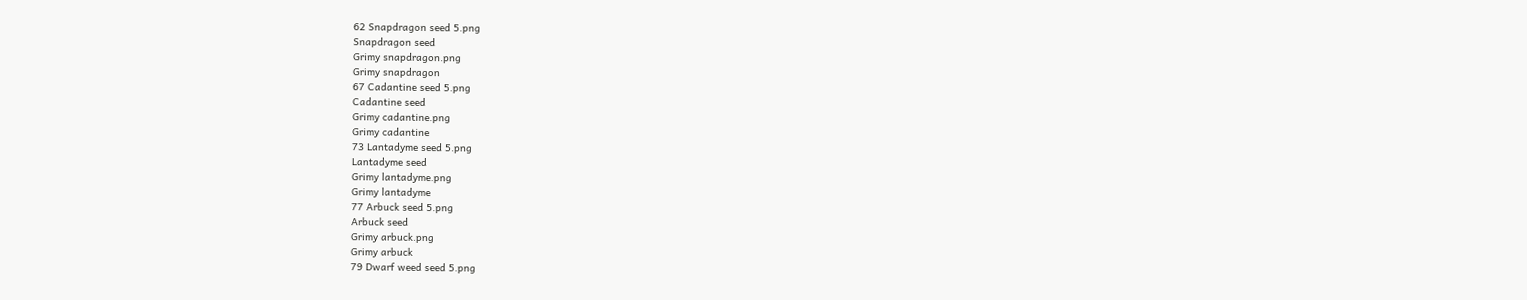62 Snapdragon seed 5.png
Snapdragon seed
Grimy snapdragon.png
Grimy snapdragon
67 Cadantine seed 5.png
Cadantine seed
Grimy cadantine.png
Grimy cadantine
73 Lantadyme seed 5.png
Lantadyme seed
Grimy lantadyme.png
Grimy lantadyme
77 Arbuck seed 5.png
Arbuck seed
Grimy arbuck.png
Grimy arbuck
79 Dwarf weed seed 5.png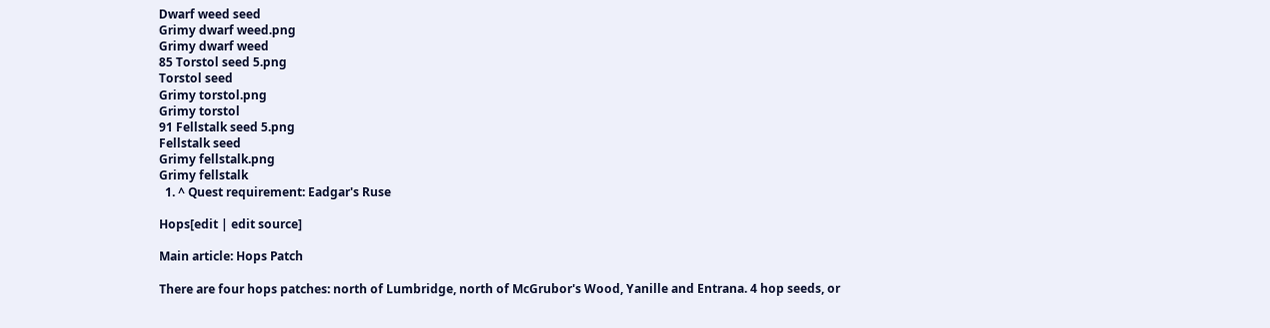Dwarf weed seed
Grimy dwarf weed.png
Grimy dwarf weed
85 Torstol seed 5.png
Torstol seed
Grimy torstol.png
Grimy torstol
91 Fellstalk seed 5.png
Fellstalk seed
Grimy fellstalk.png
Grimy fellstalk
  1. ^ Quest requirement: Eadgar's Ruse

Hops[edit | edit source]

Main article: Hops Patch

There are four hops patches: north of Lumbridge, north of McGrubor's Wood, Yanille and Entrana. 4 hop seeds, or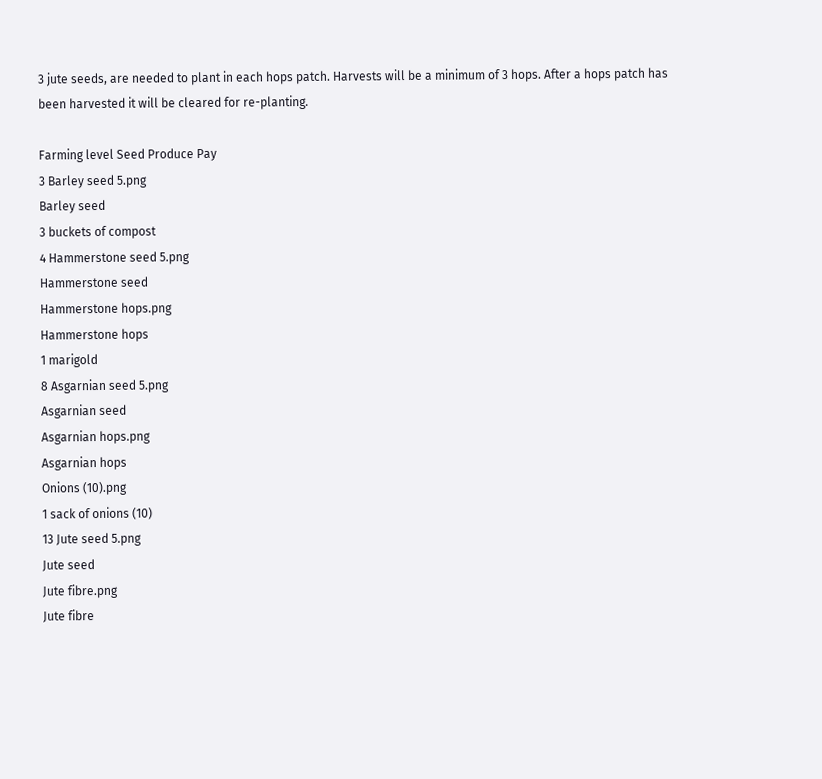3 jute seeds, are needed to plant in each hops patch. Harvests will be a minimum of 3 hops. After a hops patch has been harvested it will be cleared for re-planting.

Farming level Seed Produce Pay
3 Barley seed 5.png
Barley seed
3 buckets of compost
4 Hammerstone seed 5.png
Hammerstone seed
Hammerstone hops.png
Hammerstone hops
1 marigold
8 Asgarnian seed 5.png
Asgarnian seed
Asgarnian hops.png
Asgarnian hops
Onions (10).png
1 sack of onions (10)
13 Jute seed 5.png
Jute seed
Jute fibre.png
Jute fibre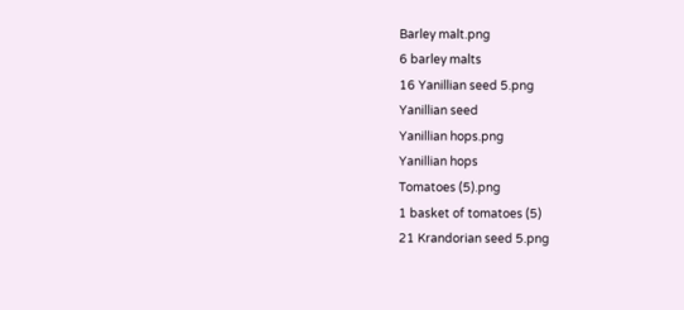Barley malt.png
6 barley malts
16 Yanillian seed 5.png
Yanillian seed
Yanillian hops.png
Yanillian hops
Tomatoes (5).png
1 basket of tomatoes (5)
21 Krandorian seed 5.png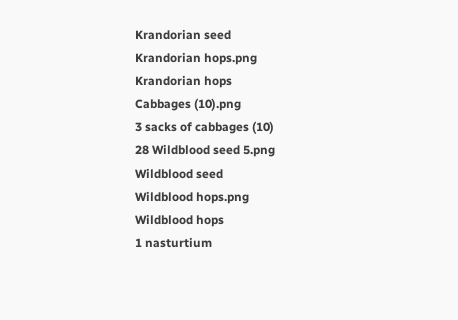Krandorian seed
Krandorian hops.png
Krandorian hops
Cabbages (10).png
3 sacks of cabbages (10)
28 Wildblood seed 5.png
Wildblood seed
Wildblood hops.png
Wildblood hops
1 nasturtium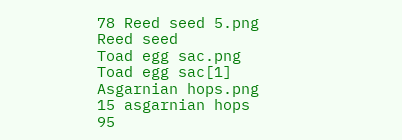78 Reed seed 5.png
Reed seed
Toad egg sac.png
Toad egg sac[1]
Asgarnian hops.png
15 asgarnian hops
95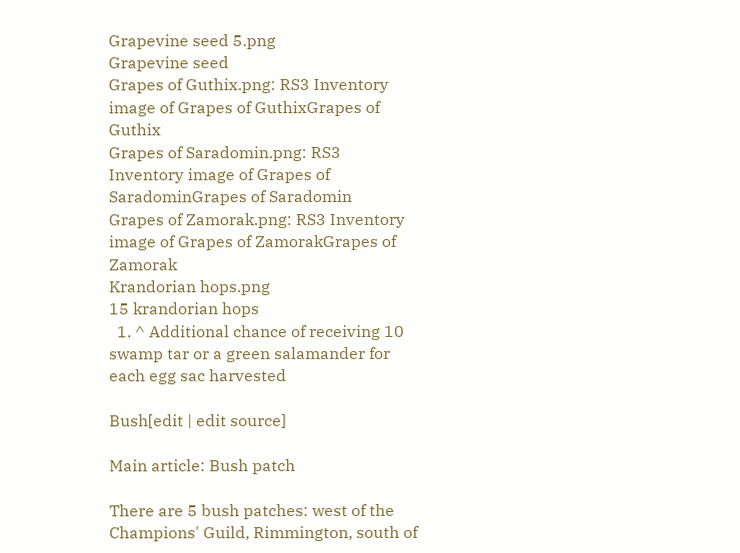Grapevine seed 5.png
Grapevine seed
Grapes of Guthix.png: RS3 Inventory image of Grapes of GuthixGrapes of Guthix
Grapes of Saradomin.png: RS3 Inventory image of Grapes of SaradominGrapes of Saradomin
Grapes of Zamorak.png: RS3 Inventory image of Grapes of ZamorakGrapes of Zamorak
Krandorian hops.png
15 krandorian hops
  1. ^ Additional chance of receiving 10 swamp tar or a green salamander for each egg sac harvested

Bush[edit | edit source]

Main article: Bush patch

There are 5 bush patches: west of the Champions' Guild, Rimmington, south of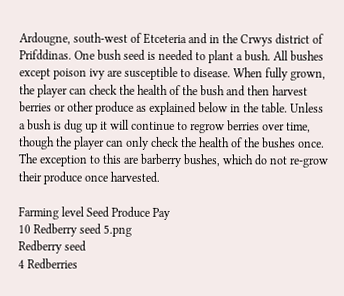Ardougne, south-west of Etceteria and in the Crwys district of Prifddinas. One bush seed is needed to plant a bush. All bushes except poison ivy are susceptible to disease. When fully grown, the player can check the health of the bush and then harvest berries or other produce as explained below in the table. Unless a bush is dug up it will continue to regrow berries over time, though the player can only check the health of the bushes once. The exception to this are barberry bushes, which do not re-grow their produce once harvested.

Farming level Seed Produce Pay
10 Redberry seed 5.png
Redberry seed
4 Redberries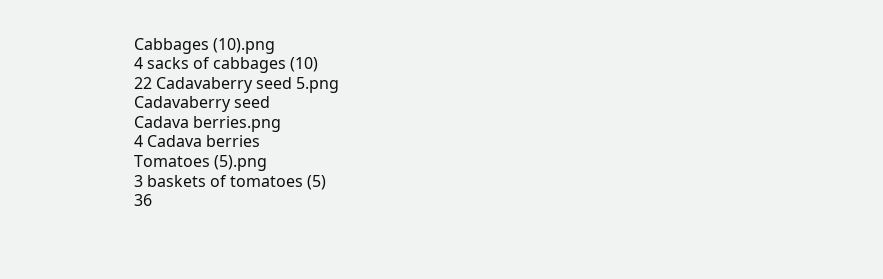Cabbages (10).png
4 sacks of cabbages (10)
22 Cadavaberry seed 5.png
Cadavaberry seed
Cadava berries.png
4 Cadava berries
Tomatoes (5).png
3 baskets of tomatoes (5)
36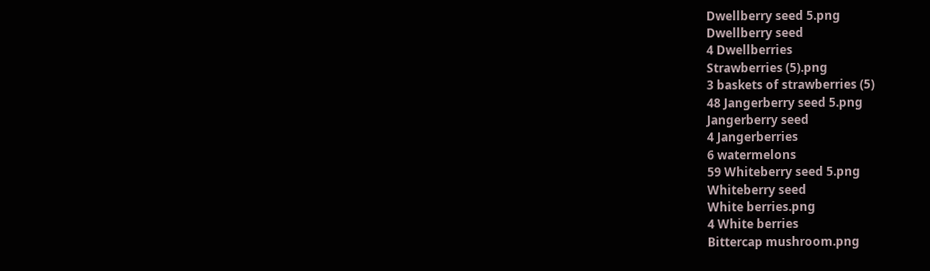Dwellberry seed 5.png
Dwellberry seed
4 Dwellberries
Strawberries (5).png
3 baskets of strawberries (5)
48 Jangerberry seed 5.png
Jangerberry seed
4 Jangerberries
6 watermelons
59 Whiteberry seed 5.png
Whiteberry seed
White berries.png
4 White berries
Bittercap mushroom.png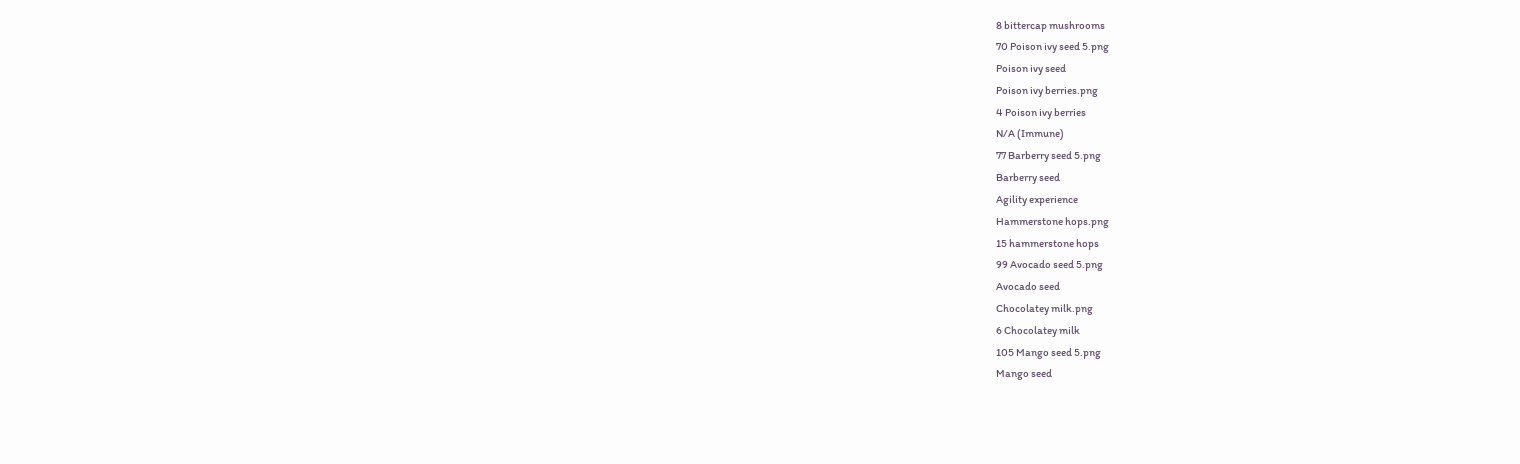8 bittercap mushrooms
70 Poison ivy seed 5.png
Poison ivy seed
Poison ivy berries.png
4 Poison ivy berries
N/A (Immune)
77 Barberry seed 5.png
Barberry seed
Agility experience
Hammerstone hops.png
15 hammerstone hops
99 Avocado seed 5.png
Avocado seed
Chocolatey milk.png
6 Chocolatey milk
105 Mango seed 5.png
Mango seed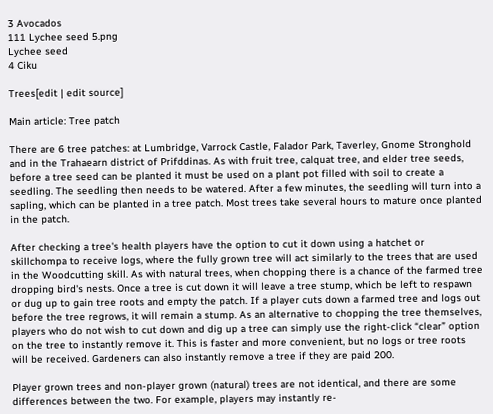3 Avocados
111 Lychee seed 5.png
Lychee seed
4 Ciku

Trees[edit | edit source]

Main article: Tree patch

There are 6 tree patches: at Lumbridge, Varrock Castle, Falador Park, Taverley, Gnome Stronghold and in the Trahaearn district of Prifddinas. As with fruit tree, calquat tree, and elder tree seeds, before a tree seed can be planted it must be used on a plant pot filled with soil to create a seedling. The seedling then needs to be watered. After a few minutes, the seedling will turn into a sapling, which can be planted in a tree patch. Most trees take several hours to mature once planted in the patch.

After checking a tree's health players have the option to cut it down using a hatchet or skillchompa to receive logs, where the fully grown tree will act similarly to the trees that are used in the Woodcutting skill. As with natural trees, when chopping there is a chance of the farmed tree dropping bird's nests. Once a tree is cut down it will leave a tree stump, which be left to respawn or dug up to gain tree roots and empty the patch. If a player cuts down a farmed tree and logs out before the tree regrows, it will remain a stump. As an alternative to chopping the tree themselves, players who do not wish to cut down and dig up a tree can simply use the right-click “clear” option on the tree to instantly remove it. This is faster and more convenient, but no logs or tree roots will be received. Gardeners can also instantly remove a tree if they are paid 200.

Player grown trees and non-player grown (natural) trees are not identical, and there are some differences between the two. For example, players may instantly re-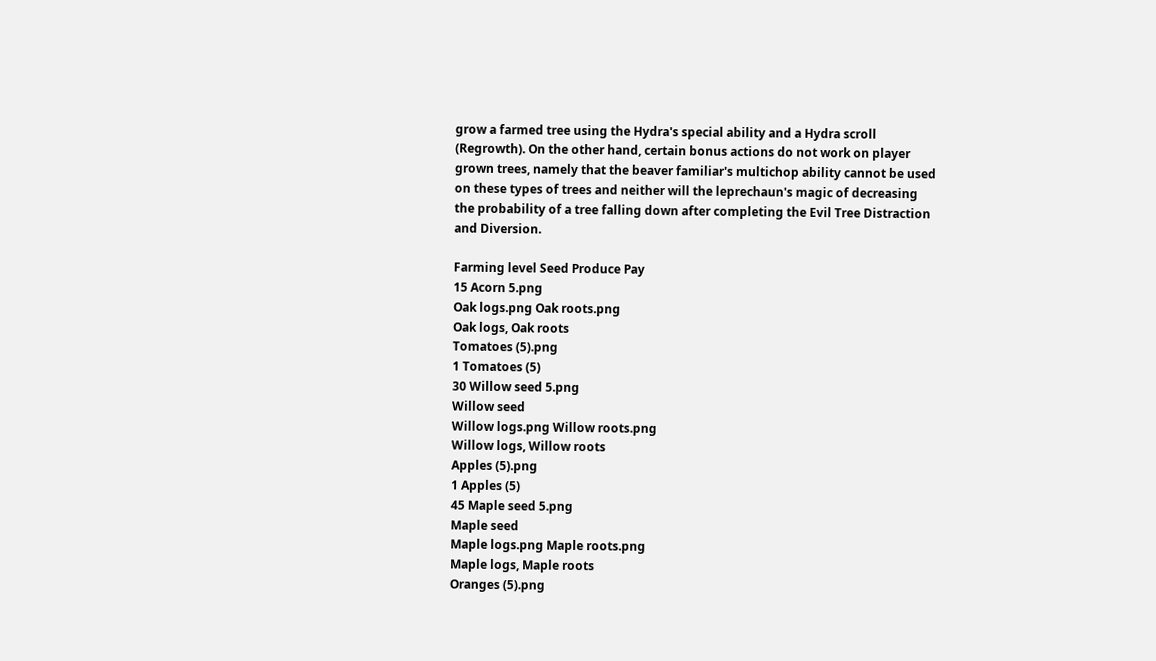grow a farmed tree using the Hydra's special ability and a Hydra scroll (Regrowth). On the other hand, certain bonus actions do not work on player grown trees, namely that the beaver familiar's multichop ability cannot be used on these types of trees and neither will the leprechaun's magic of decreasing the probability of a tree falling down after completing the Evil Tree Distraction and Diversion.

Farming level Seed Produce Pay
15 Acorn 5.png
Oak logs.png Oak roots.png
Oak logs, Oak roots
Tomatoes (5).png
1 Tomatoes (5)
30 Willow seed 5.png
Willow seed
Willow logs.png Willow roots.png
Willow logs, Willow roots
Apples (5).png
1 Apples (5)
45 Maple seed 5.png
Maple seed
Maple logs.png Maple roots.png
Maple logs, Maple roots
Oranges (5).png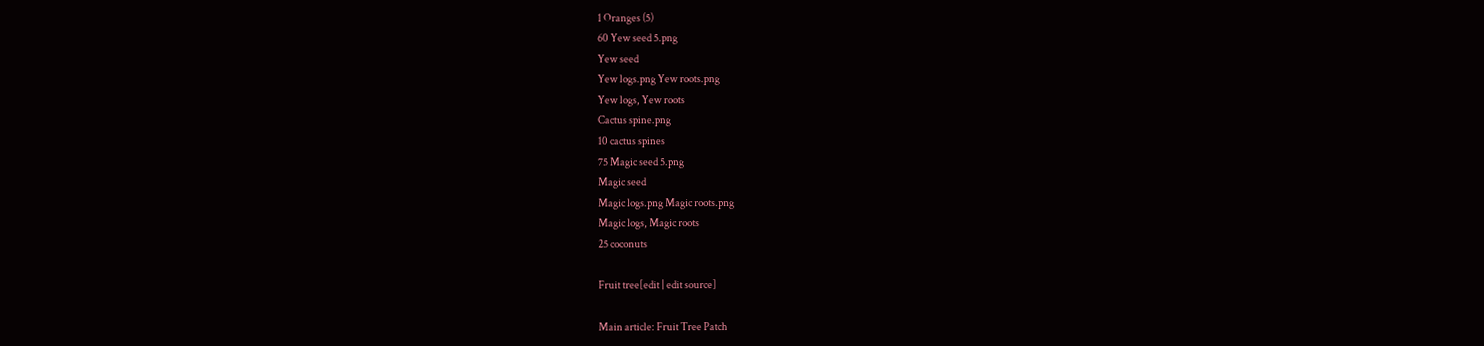1 Oranges (5)
60 Yew seed 5.png
Yew seed
Yew logs.png Yew roots.png
Yew logs, Yew roots
Cactus spine.png
10 cactus spines
75 Magic seed 5.png
Magic seed
Magic logs.png Magic roots.png
Magic logs, Magic roots
25 coconuts

Fruit tree[edit | edit source]

Main article: Fruit Tree Patch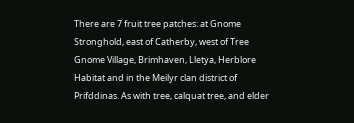There are 7 fruit tree patches: at Gnome Stronghold, east of Catherby, west of Tree Gnome Village, Brimhaven, Lletya, Herblore Habitat and in the Meilyr clan district of Prifddinas. As with tree, calquat tree, and elder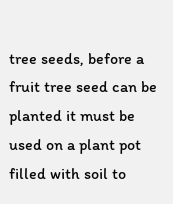tree seeds, before a fruit tree seed can be planted it must be used on a plant pot filled with soil to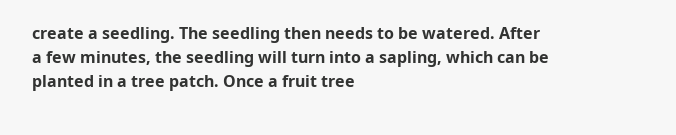create a seedling. The seedling then needs to be watered. After a few minutes, the seedling will turn into a sapling, which can be planted in a tree patch. Once a fruit tree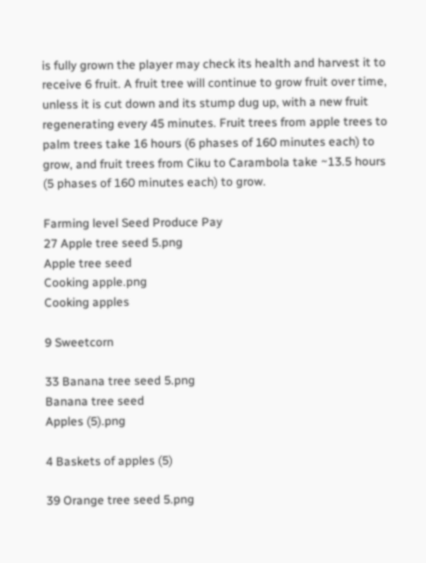is fully grown the player may check its health and harvest it to receive 6 fruit. A fruit tree will continue to grow fruit over time, unless it is cut down and its stump dug up, with a new fruit regenerating every 45 minutes. Fruit trees from apple trees to palm trees take 16 hours (6 phases of 160 minutes each) to grow, and fruit trees from Ciku to Carambola take ~13.5 hours (5 phases of 160 minutes each) to grow.

Farming level Seed Produce Pay
27 Apple tree seed 5.png
Apple tree seed
Cooking apple.png
Cooking apples

9 Sweetcorn

33 Banana tree seed 5.png
Banana tree seed
Apples (5).png

4 Baskets of apples (5)

39 Orange tree seed 5.png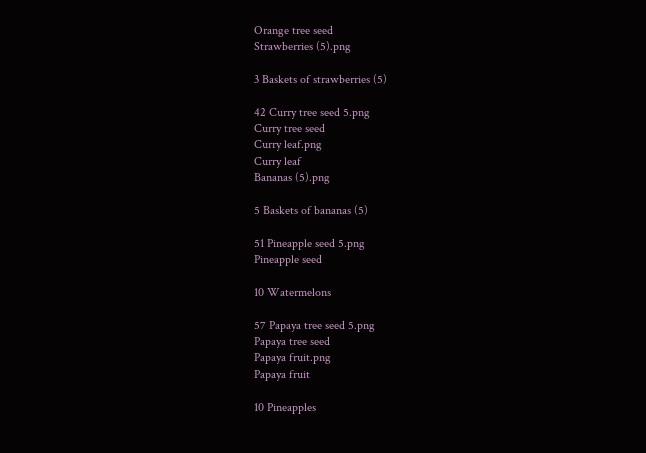Orange tree seed
Strawberries (5).png

3 Baskets of strawberries (5)

42 Curry tree seed 5.png
Curry tree seed
Curry leaf.png
Curry leaf
Bananas (5).png

5 Baskets of bananas (5)

51 Pineapple seed 5.png
Pineapple seed

10 Watermelons

57 Papaya tree seed 5.png
Papaya tree seed
Papaya fruit.png
Papaya fruit

10 Pineapples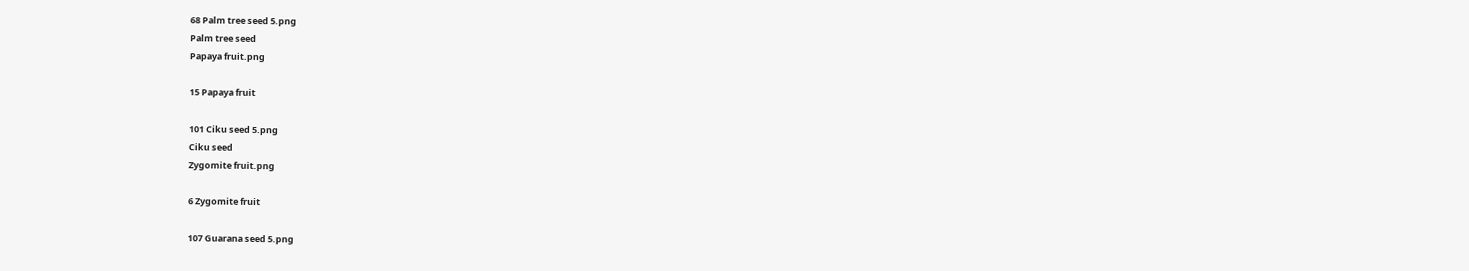68 Palm tree seed 5.png
Palm tree seed
Papaya fruit.png

15 Papaya fruit

101 Ciku seed 5.png
Ciku seed
Zygomite fruit.png

6 Zygomite fruit

107 Guarana seed 5.png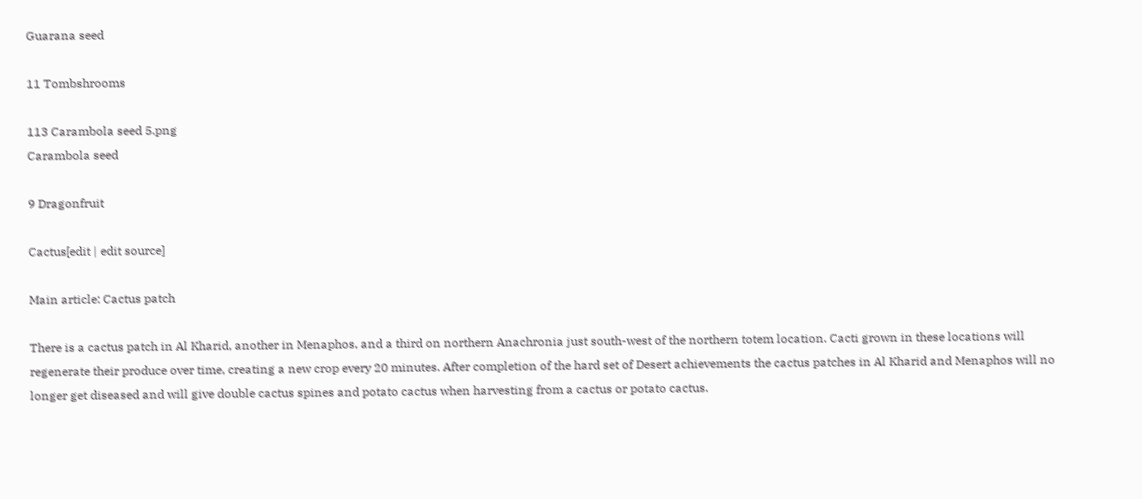Guarana seed

11 Tombshrooms

113 Carambola seed 5.png
Carambola seed

9 Dragonfruit

Cactus[edit | edit source]

Main article: Cactus patch

There is a cactus patch in Al Kharid, another in Menaphos, and a third on northern Anachronia just south-west of the northern totem location. Cacti grown in these locations will regenerate their produce over time, creating a new crop every 20 minutes. After completion of the hard set of Desert achievements the cactus patches in Al Kharid and Menaphos will no longer get diseased and will give double cactus spines and potato cactus when harvesting from a cactus or potato cactus.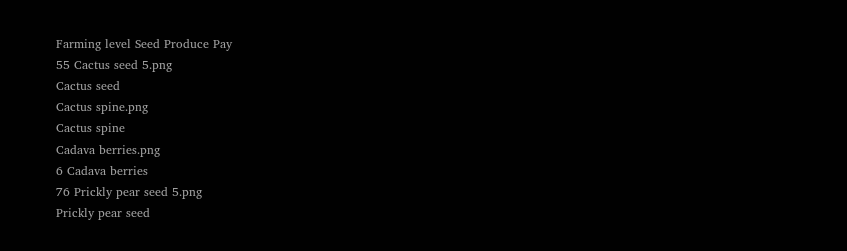Farming level Seed Produce Pay
55 Cactus seed 5.png
Cactus seed
Cactus spine.png
Cactus spine
Cadava berries.png
6 Cadava berries
76 Prickly pear seed 5.png
Prickly pear seed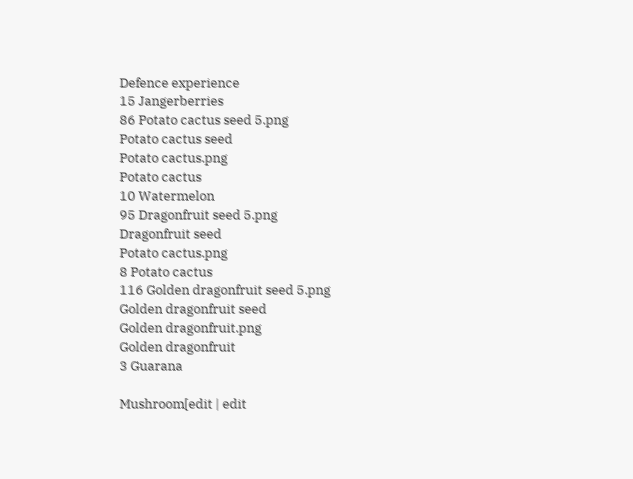Defence experience
15 Jangerberries
86 Potato cactus seed 5.png
Potato cactus seed
Potato cactus.png
Potato cactus
10 Watermelon
95 Dragonfruit seed 5.png
Dragonfruit seed
Potato cactus.png
8 Potato cactus
116 Golden dragonfruit seed 5.png
Golden dragonfruit seed
Golden dragonfruit.png
Golden dragonfruit
3 Guarana

Mushroom[edit | edit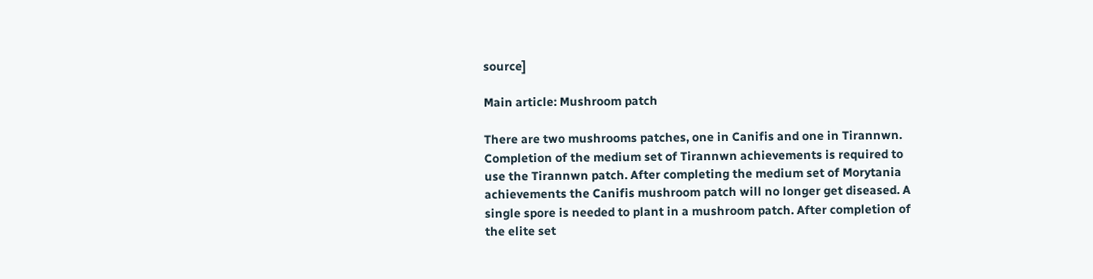source]

Main article: Mushroom patch

There are two mushrooms patches, one in Canifis and one in Tirannwn. Completion of the medium set of Tirannwn achievements is required to use the Tirannwn patch. After completing the medium set of Morytania achievements the Canifis mushroom patch will no longer get diseased. A single spore is needed to plant in a mushroom patch. After completion of the elite set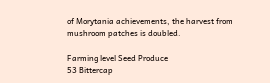of Morytania achievements, the harvest from mushroom patches is doubled.

Farming level Seed Produce
53 Bittercap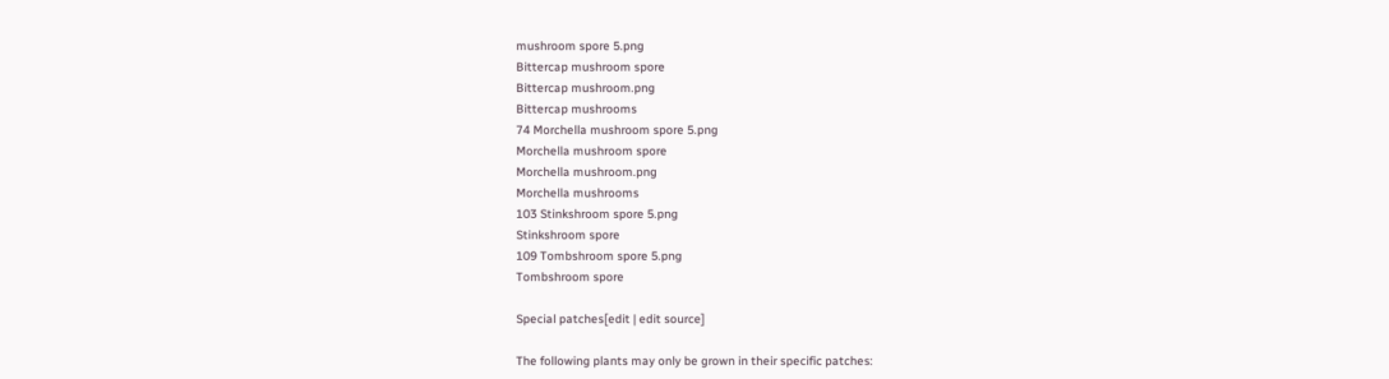mushroom spore 5.png
Bittercap mushroom spore
Bittercap mushroom.png
Bittercap mushrooms
74 Morchella mushroom spore 5.png
Morchella mushroom spore
Morchella mushroom.png
Morchella mushrooms
103 Stinkshroom spore 5.png
Stinkshroom spore
109 Tombshroom spore 5.png
Tombshroom spore

Special patches[edit | edit source]

The following plants may only be grown in their specific patches: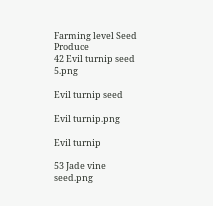Farming level Seed Produce
42 Evil turnip seed 5.png

Evil turnip seed

Evil turnip.png

Evil turnip

53 Jade vine seed.png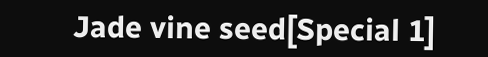Jade vine seed[Special 1]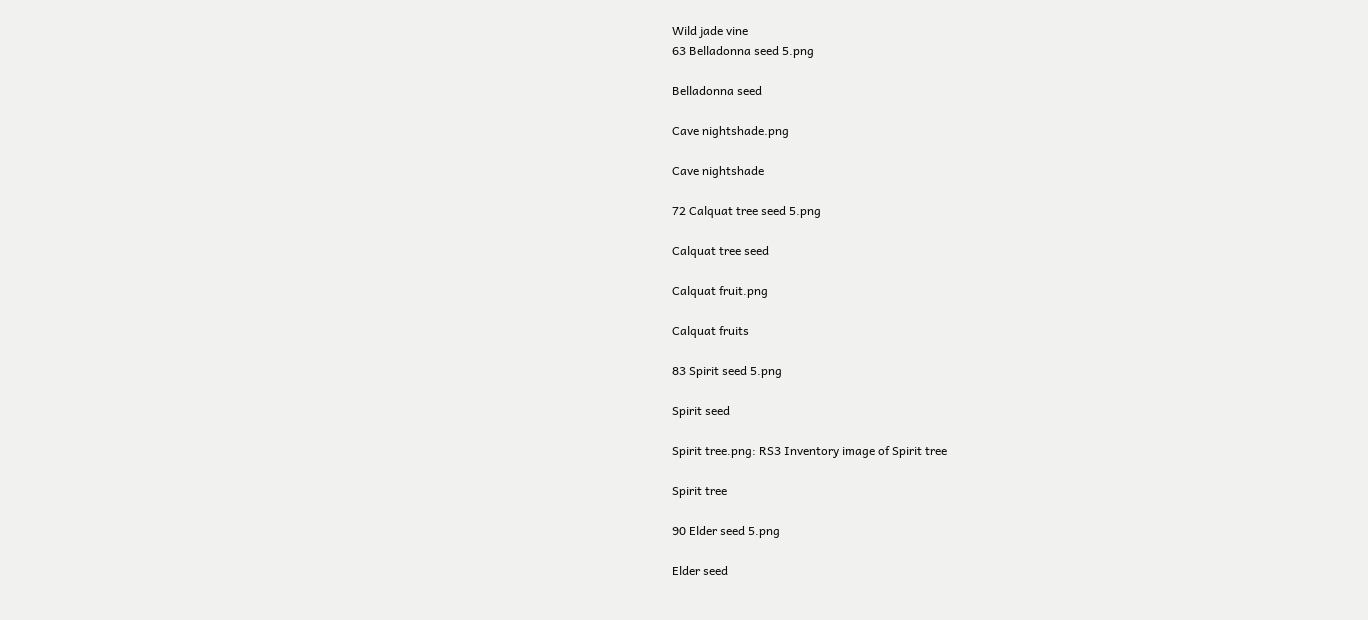Wild jade vine
63 Belladonna seed 5.png

Belladonna seed

Cave nightshade.png

Cave nightshade

72 Calquat tree seed 5.png

Calquat tree seed

Calquat fruit.png

Calquat fruits

83 Spirit seed 5.png

Spirit seed

Spirit tree.png: RS3 Inventory image of Spirit tree

Spirit tree

90 Elder seed 5.png

Elder seed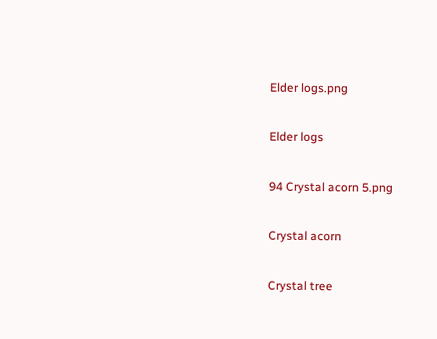Elder logs.png

Elder logs

94 Crystal acorn 5.png

Crystal acorn

Crystal tree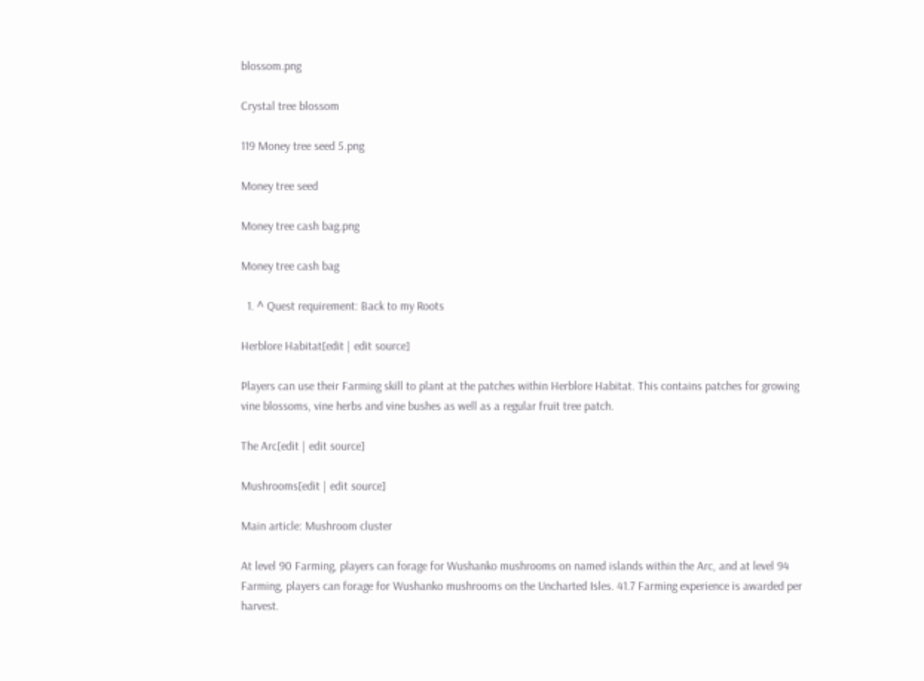blossom.png

Crystal tree blossom

119 Money tree seed 5.png

Money tree seed

Money tree cash bag.png

Money tree cash bag

  1. ^ Quest requirement: Back to my Roots

Herblore Habitat[edit | edit source]

Players can use their Farming skill to plant at the patches within Herblore Habitat. This contains patches for growing vine blossoms, vine herbs and vine bushes as well as a regular fruit tree patch.

The Arc[edit | edit source]

Mushrooms[edit | edit source]

Main article: Mushroom cluster

At level 90 Farming, players can forage for Wushanko mushrooms on named islands within the Arc, and at level 94 Farming, players can forage for Wushanko mushrooms on the Uncharted Isles. 41.7 Farming experience is awarded per harvest.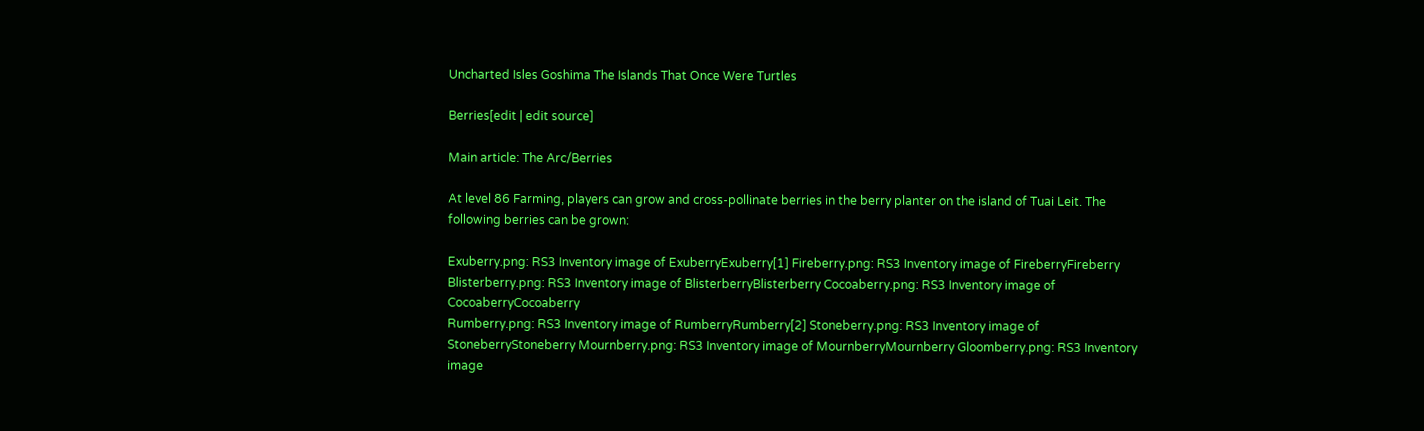Uncharted Isles Goshima The Islands That Once Were Turtles

Berries[edit | edit source]

Main article: The Arc/Berries

At level 86 Farming, players can grow and cross-pollinate berries in the berry planter on the island of Tuai Leit. The following berries can be grown:

Exuberry.png: RS3 Inventory image of ExuberryExuberry[1] Fireberry.png: RS3 Inventory image of FireberryFireberry Blisterberry.png: RS3 Inventory image of BlisterberryBlisterberry Cocoaberry.png: RS3 Inventory image of CocoaberryCocoaberry
Rumberry.png: RS3 Inventory image of RumberryRumberry[2] Stoneberry.png: RS3 Inventory image of StoneberryStoneberry Mournberry.png: RS3 Inventory image of MournberryMournberry Gloomberry.png: RS3 Inventory image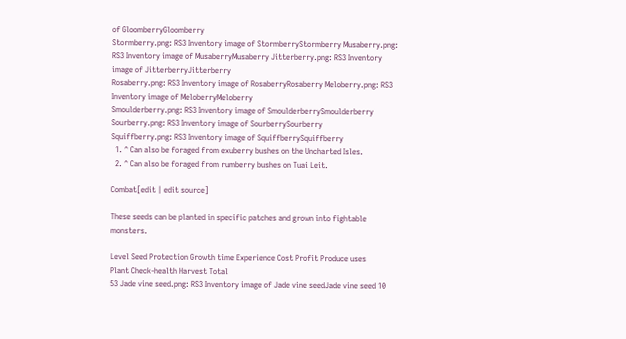of GloomberryGloomberry
Stormberry.png: RS3 Inventory image of StormberryStormberry Musaberry.png: RS3 Inventory image of MusaberryMusaberry Jitterberry.png: RS3 Inventory image of JitterberryJitterberry
Rosaberry.png: RS3 Inventory image of RosaberryRosaberry Meloberry.png: RS3 Inventory image of MeloberryMeloberry
Smoulderberry.png: RS3 Inventory image of SmoulderberrySmoulderberry
Sourberry.png: RS3 Inventory image of SourberrySourberry
Squiffberry.png: RS3 Inventory image of SquiffberrySquiffberry
  1. ^ Can also be foraged from exuberry bushes on the Uncharted Isles.
  2. ^ Can also be foraged from rumberry bushes on Tuai Leit.

Combat[edit | edit source]

These seeds can be planted in specific patches and grown into fightable monsters.

Level Seed Protection Growth time Experience Cost Profit Produce uses
Plant Check-health Harvest Total
53 Jade vine seed.png: RS3 Inventory image of Jade vine seedJade vine seed 10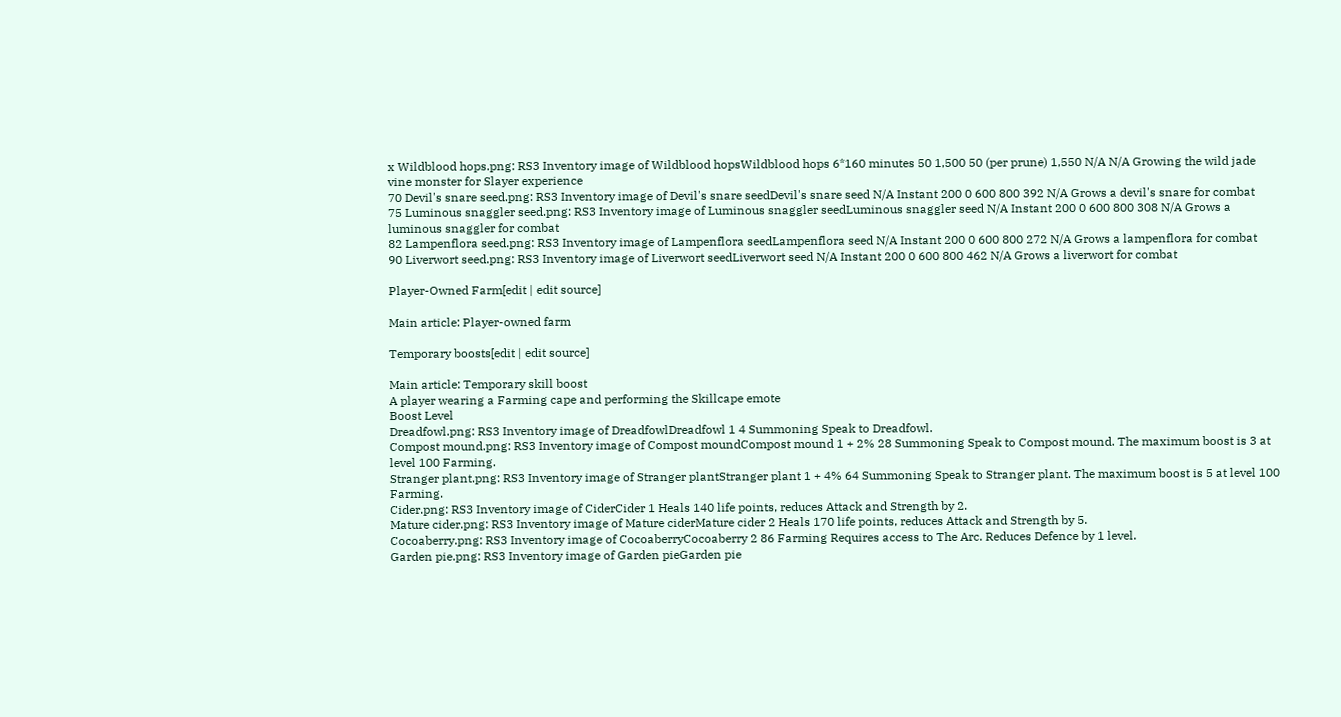x Wildblood hops.png: RS3 Inventory image of Wildblood hopsWildblood hops 6*160 minutes 50 1,500 50 (per prune) 1,550 N/A N/A Growing the wild jade vine monster for Slayer experience
70 Devil's snare seed.png: RS3 Inventory image of Devil's snare seedDevil's snare seed N/A Instant 200 0 600 800 392 N/A Grows a devil's snare for combat
75 Luminous snaggler seed.png: RS3 Inventory image of Luminous snaggler seedLuminous snaggler seed N/A Instant 200 0 600 800 308 N/A Grows a luminous snaggler for combat
82 Lampenflora seed.png: RS3 Inventory image of Lampenflora seedLampenflora seed N/A Instant 200 0 600 800 272 N/A Grows a lampenflora for combat
90 Liverwort seed.png: RS3 Inventory image of Liverwort seedLiverwort seed N/A Instant 200 0 600 800 462 N/A Grows a liverwort for combat

Player-Owned Farm[edit | edit source]

Main article: Player-owned farm

Temporary boosts[edit | edit source]

Main article: Temporary skill boost
A player wearing a Farming cape and performing the Skillcape emote
Boost Level
Dreadfowl.png: RS3 Inventory image of DreadfowlDreadfowl 1 4 Summoning Speak to Dreadfowl.
Compost mound.png: RS3 Inventory image of Compost moundCompost mound 1 + 2% 28 Summoning Speak to Compost mound. The maximum boost is 3 at level 100 Farming.
Stranger plant.png: RS3 Inventory image of Stranger plantStranger plant 1 + 4% 64 Summoning Speak to Stranger plant. The maximum boost is 5 at level 100 Farming.
Cider.png: RS3 Inventory image of CiderCider 1 Heals 140 life points, reduces Attack and Strength by 2.
Mature cider.png: RS3 Inventory image of Mature ciderMature cider 2 Heals 170 life points, reduces Attack and Strength by 5.
Cocoaberry.png: RS3 Inventory image of CocoaberryCocoaberry 2 86 Farming Requires access to The Arc. Reduces Defence by 1 level.
Garden pie.png: RS3 Inventory image of Garden pieGarden pie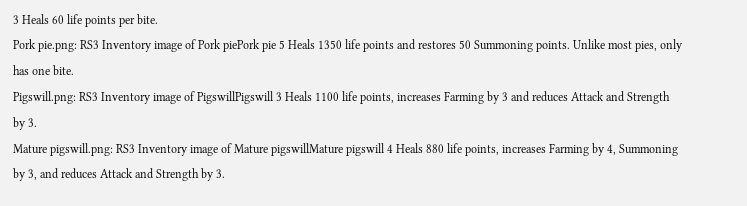3 Heals 60 life points per bite.
Pork pie.png: RS3 Inventory image of Pork piePork pie 5 Heals 1350 life points and restores 50 Summoning points. Unlike most pies, only has one bite.
Pigswill.png: RS3 Inventory image of PigswillPigswill 3 Heals 1100 life points, increases Farming by 3 and reduces Attack and Strength by 3.
Mature pigswill.png: RS3 Inventory image of Mature pigswillMature pigswill 4 Heals 880 life points, increases Farming by 4, Summoning by 3, and reduces Attack and Strength by 3.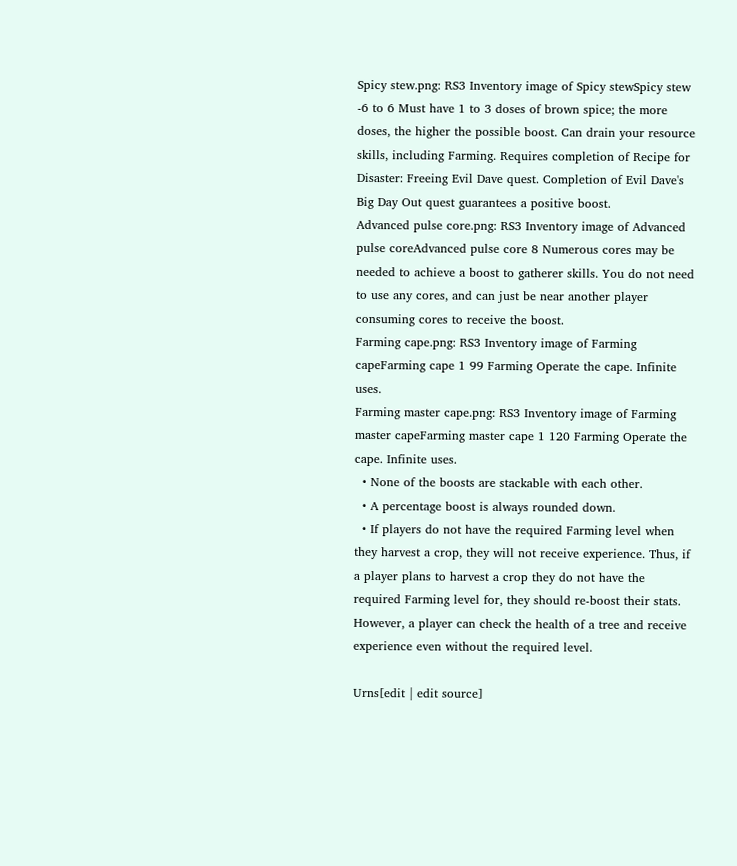Spicy stew.png: RS3 Inventory image of Spicy stewSpicy stew -6 to 6 Must have 1 to 3 doses of brown spice; the more doses, the higher the possible boost. Can drain your resource skills, including Farming. Requires completion of Recipe for Disaster: Freeing Evil Dave quest. Completion of Evil Dave's Big Day Out quest guarantees a positive boost.
Advanced pulse core.png: RS3 Inventory image of Advanced pulse coreAdvanced pulse core 8 Numerous cores may be needed to achieve a boost to gatherer skills. You do not need to use any cores, and can just be near another player consuming cores to receive the boost.
Farming cape.png: RS3 Inventory image of Farming capeFarming cape 1 99 Farming Operate the cape. Infinite uses.
Farming master cape.png: RS3 Inventory image of Farming master capeFarming master cape 1 120 Farming Operate the cape. Infinite uses.
  • None of the boosts are stackable with each other.
  • A percentage boost is always rounded down.
  • If players do not have the required Farming level when they harvest a crop, they will not receive experience. Thus, if a player plans to harvest a crop they do not have the required Farming level for, they should re-boost their stats. However, a player can check the health of a tree and receive experience even without the required level.

Urns[edit | edit source]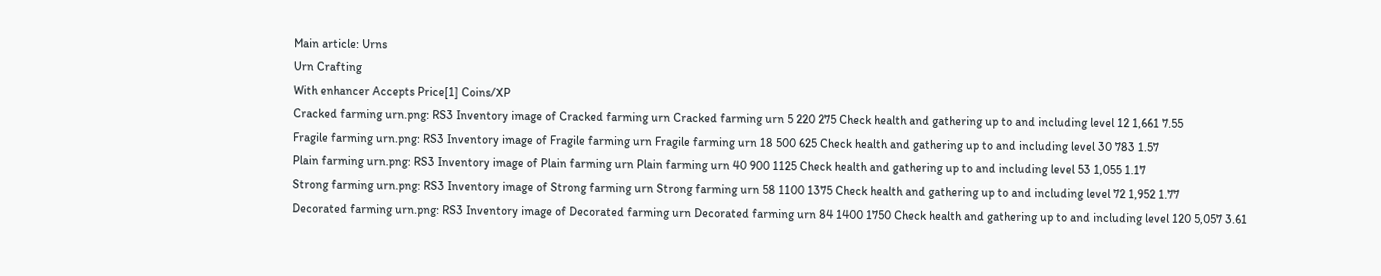Main article: Urns
Urn Crafting
With enhancer Accepts Price[1] Coins/XP
Cracked farming urn.png: RS3 Inventory image of Cracked farming urn Cracked farming urn 5 220 275 Check health and gathering up to and including level 12 1,661 7.55
Fragile farming urn.png: RS3 Inventory image of Fragile farming urn Fragile farming urn 18 500 625 Check health and gathering up to and including level 30 783 1.57
Plain farming urn.png: RS3 Inventory image of Plain farming urn Plain farming urn 40 900 1125 Check health and gathering up to and including level 53 1,055 1.17
Strong farming urn.png: RS3 Inventory image of Strong farming urn Strong farming urn 58 1100 1375 Check health and gathering up to and including level 72 1,952 1.77
Decorated farming urn.png: RS3 Inventory image of Decorated farming urn Decorated farming urn 84 1400 1750 Check health and gathering up to and including level 120 5,057 3.61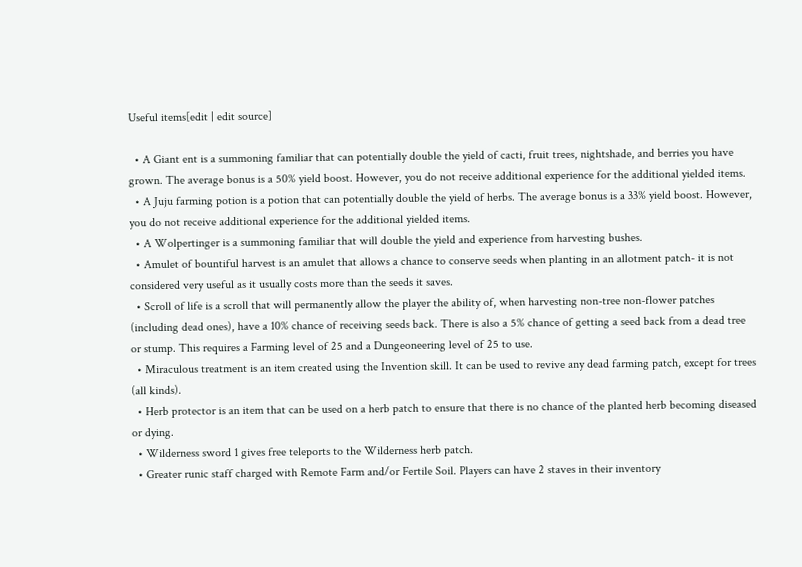Useful items[edit | edit source]

  • A Giant ent is a summoning familiar that can potentially double the yield of cacti, fruit trees, nightshade, and berries you have grown. The average bonus is a 50% yield boost. However, you do not receive additional experience for the additional yielded items.
  • A Juju farming potion is a potion that can potentially double the yield of herbs. The average bonus is a 33% yield boost. However, you do not receive additional experience for the additional yielded items.
  • A Wolpertinger is a summoning familiar that will double the yield and experience from harvesting bushes.
  • Amulet of bountiful harvest is an amulet that allows a chance to conserve seeds when planting in an allotment patch- it is not considered very useful as it usually costs more than the seeds it saves.
  • Scroll of life is a scroll that will permanently allow the player the ability of, when harvesting non-tree non-flower patches (including dead ones), have a 10% chance of receiving seeds back. There is also a 5% chance of getting a seed back from a dead tree or stump. This requires a Farming level of 25 and a Dungeoneering level of 25 to use.
  • Miraculous treatment is an item created using the Invention skill. It can be used to revive any dead farming patch, except for trees (all kinds).
  • Herb protector is an item that can be used on a herb patch to ensure that there is no chance of the planted herb becoming diseased or dying.
  • Wilderness sword 1 gives free teleports to the Wilderness herb patch.
  • Greater runic staff charged with Remote Farm and/or Fertile Soil. Players can have 2 staves in their inventory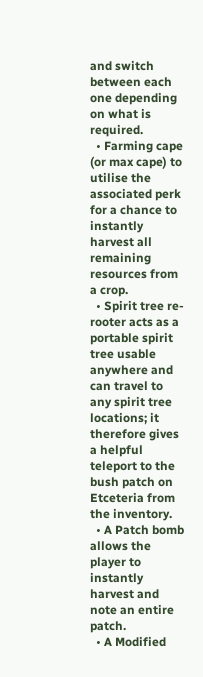and switch between each one depending on what is required.
  • Farming cape (or max cape) to utilise the associated perk for a chance to instantly harvest all remaining resources from a crop.
  • Spirit tree re-rooter acts as a portable spirit tree usable anywhere and can travel to any spirit tree locations; it therefore gives a helpful teleport to the bush patch on Etceteria from the inventory.
  • A Patch bomb allows the player to instantly harvest and note an entire patch.
  • A Modified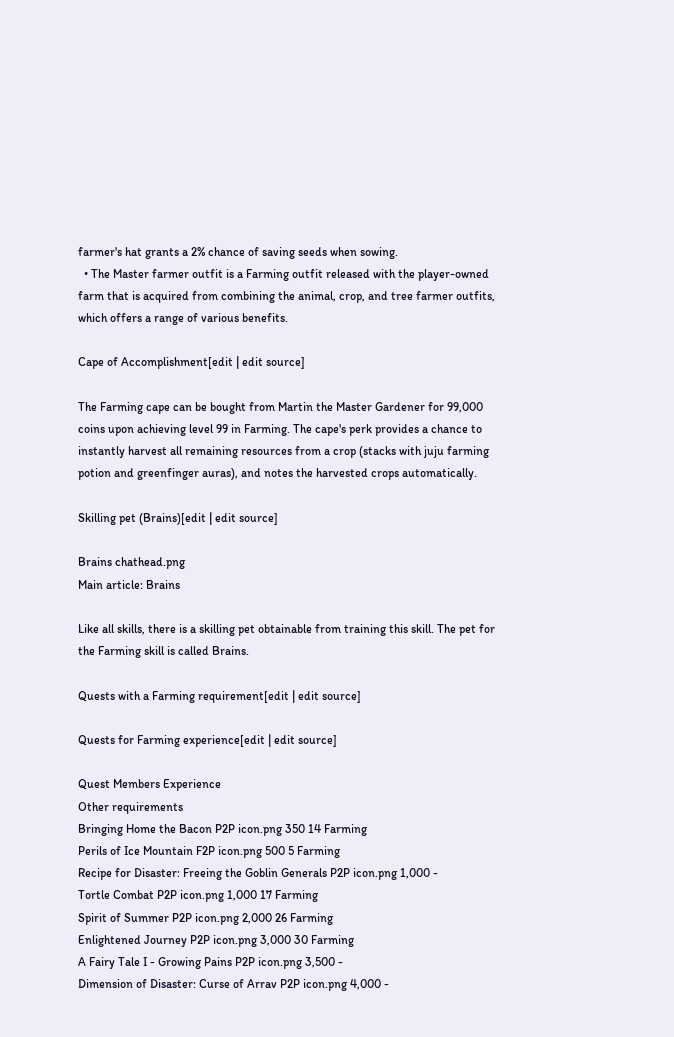farmer's hat grants a 2% chance of saving seeds when sowing.
  • The Master farmer outfit is a Farming outfit released with the player-owned farm that is acquired from combining the animal, crop, and tree farmer outfits, which offers a range of various benefits.

Cape of Accomplishment[edit | edit source]

The Farming cape can be bought from Martin the Master Gardener for 99,000 coins upon achieving level 99 in Farming. The cape's perk provides a chance to instantly harvest all remaining resources from a crop (stacks with juju farming potion and greenfinger auras), and notes the harvested crops automatically.

Skilling pet (Brains)[edit | edit source]

Brains chathead.png
Main article: Brains

Like all skills, there is a skilling pet obtainable from training this skill. The pet for the Farming skill is called Brains.

Quests with a Farming requirement[edit | edit source]

Quests for Farming experience[edit | edit source]

Quest Members Experience
Other requirements
Bringing Home the Bacon P2P icon.png 350 14 Farming
Perils of Ice Mountain F2P icon.png 500 5 Farming
Recipe for Disaster: Freeing the Goblin Generals P2P icon.png 1,000 -
Tortle Combat P2P icon.png 1,000 17 Farming
Spirit of Summer P2P icon.png 2,000 26 Farming
Enlightened Journey P2P icon.png 3,000 30 Farming
A Fairy Tale I - Growing Pains P2P icon.png 3,500 -
Dimension of Disaster: Curse of Arrav P2P icon.png 4,000 -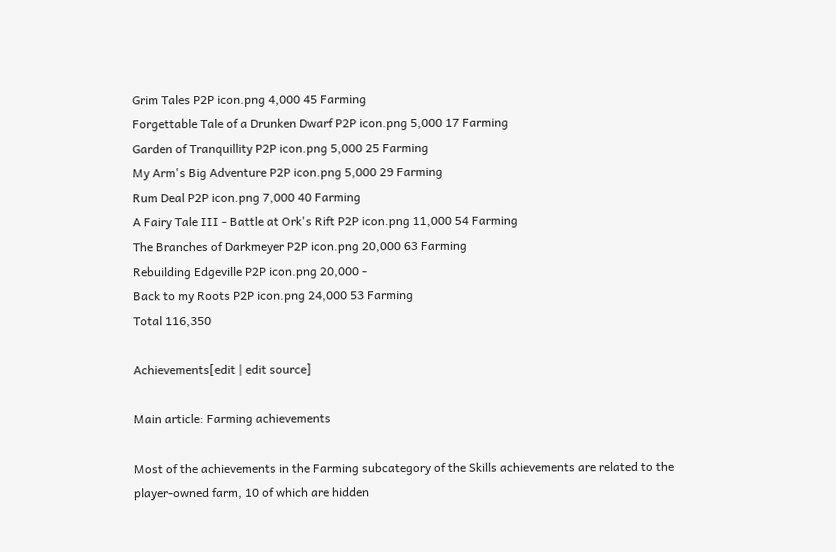Grim Tales P2P icon.png 4,000 45 Farming
Forgettable Tale of a Drunken Dwarf P2P icon.png 5,000 17 Farming
Garden of Tranquillity P2P icon.png 5,000 25 Farming
My Arm's Big Adventure P2P icon.png 5,000 29 Farming
Rum Deal P2P icon.png 7,000 40 Farming
A Fairy Tale III - Battle at Ork's Rift P2P icon.png 11,000 54 Farming
The Branches of Darkmeyer P2P icon.png 20,000 63 Farming
Rebuilding Edgeville P2P icon.png 20,000 -
Back to my Roots P2P icon.png 24,000 53 Farming
Total 116,350

Achievements[edit | edit source]

Main article: Farming achievements

Most of the achievements in the Farming subcategory of the Skills achievements are related to the player-owned farm, 10 of which are hidden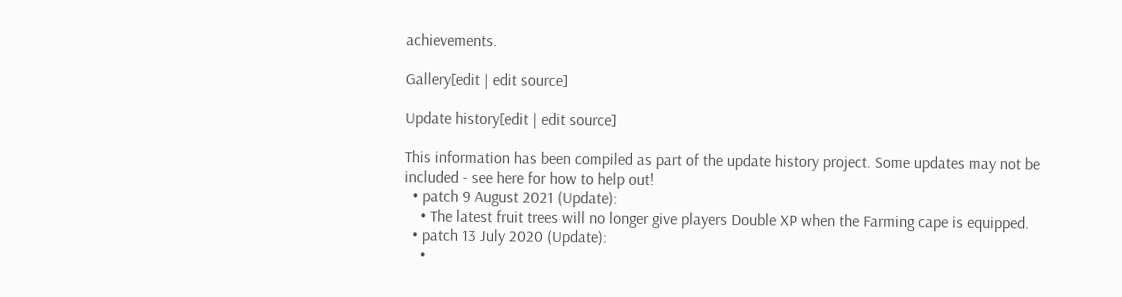achievements.

Gallery[edit | edit source]

Update history[edit | edit source]

This information has been compiled as part of the update history project. Some updates may not be included - see here for how to help out!
  • patch 9 August 2021 (Update):
    • The latest fruit trees will no longer give players Double XP when the Farming cape is equipped.
  • patch 13 July 2020 (Update):
    •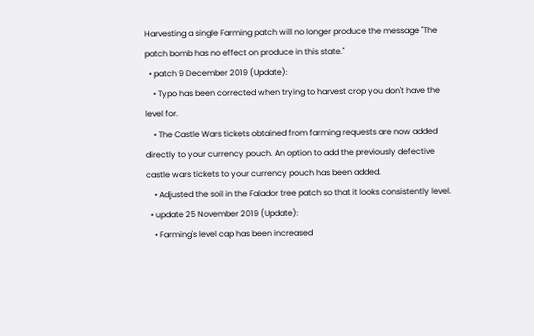Harvesting a single Farming patch will no longer produce the message "The patch bomb has no effect on produce in this state."
  • patch 9 December 2019 (Update):
    • Typo has been corrected when trying to harvest crop you don't have the level for.
    • The Castle Wars tickets obtained from farming requests are now added directly to your currency pouch. An option to add the previously defective castle wars tickets to your currency pouch has been added.
    • Adjusted the soil in the Falador tree patch so that it looks consistently level.
  • update 25 November 2019 (Update):
    • Farming's level cap has been increased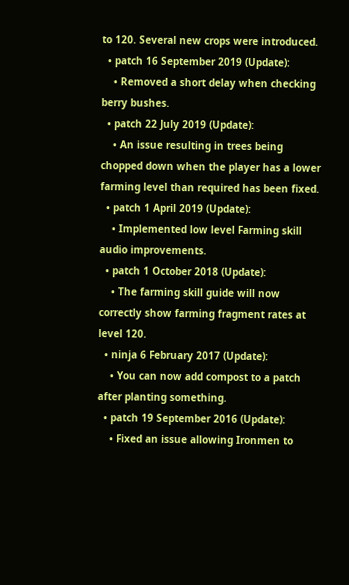to 120. Several new crops were introduced.
  • patch 16 September 2019 (Update):
    • Removed a short delay when checking berry bushes.
  • patch 22 July 2019 (Update):
    • An issue resulting in trees being chopped down when the player has a lower farming level than required has been fixed.
  • patch 1 April 2019 (Update):
    • Implemented low level Farming skill audio improvements.
  • patch 1 October 2018 (Update):
    • The farming skill guide will now correctly show farming fragment rates at level 120.
  • ninja 6 February 2017 (Update):
    • You can now add compost to a patch after planting something.
  • patch 19 September 2016 (Update):
    • Fixed an issue allowing Ironmen to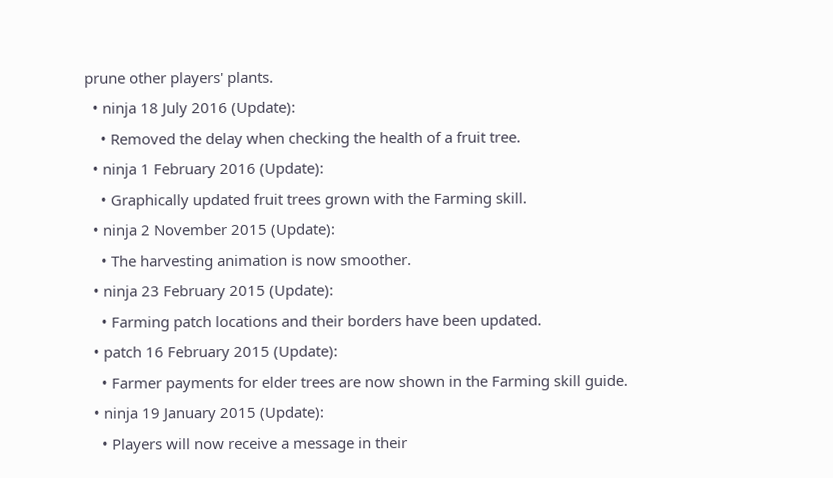prune other players' plants.
  • ninja 18 July 2016 (Update):
    • Removed the delay when checking the health of a fruit tree.
  • ninja 1 February 2016 (Update):
    • Graphically updated fruit trees grown with the Farming skill.
  • ninja 2 November 2015 (Update):
    • The harvesting animation is now smoother.
  • ninja 23 February 2015 (Update):
    • Farming patch locations and their borders have been updated.
  • patch 16 February 2015 (Update):
    • Farmer payments for elder trees are now shown in the Farming skill guide.
  • ninja 19 January 2015 (Update):
    • Players will now receive a message in their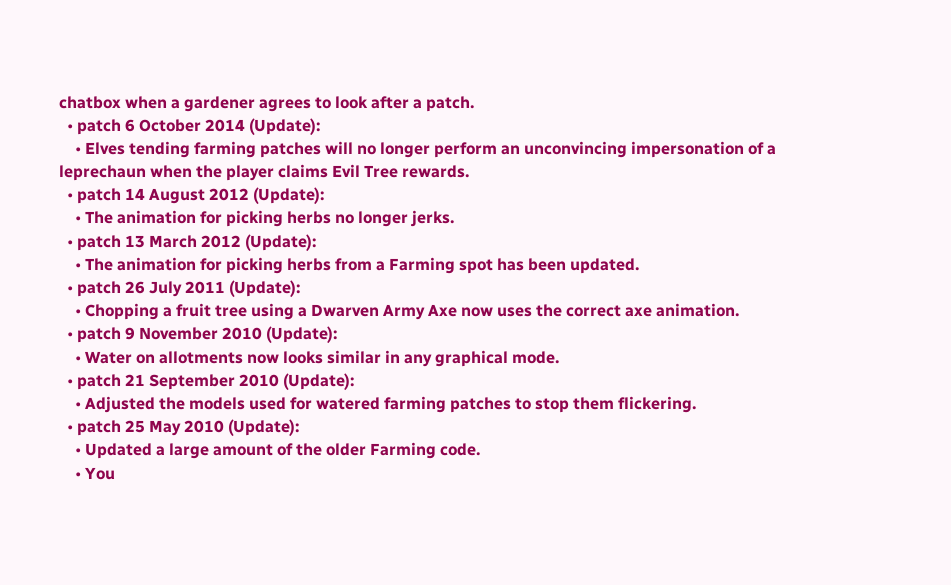chatbox when a gardener agrees to look after a patch.
  • patch 6 October 2014 (Update):
    • Elves tending farming patches will no longer perform an unconvincing impersonation of a leprechaun when the player claims Evil Tree rewards.
  • patch 14 August 2012 (Update):
    • The animation for picking herbs no longer jerks.
  • patch 13 March 2012 (Update):
    • The animation for picking herbs from a Farming spot has been updated.
  • patch 26 July 2011 (Update):
    • Chopping a fruit tree using a Dwarven Army Axe now uses the correct axe animation.
  • patch 9 November 2010 (Update):
    • Water on allotments now looks similar in any graphical mode.
  • patch 21 September 2010 (Update):
    • Adjusted the models used for watered farming patches to stop them flickering.
  • patch 25 May 2010 (Update):
    • Updated a large amount of the older Farming code.
    • You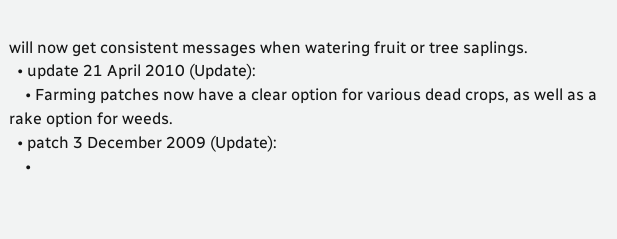will now get consistent messages when watering fruit or tree saplings.
  • update 21 April 2010 (Update):
    • Farming patches now have a clear option for various dead crops, as well as a rake option for weeds.
  • patch 3 December 2009 (Update):
    •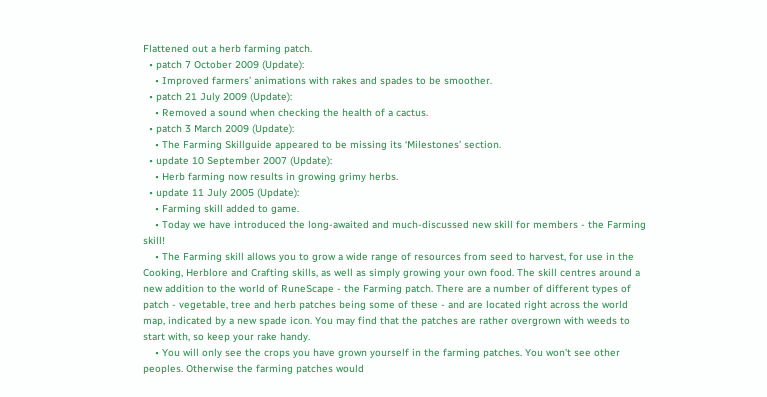Flattened out a herb farming patch.
  • patch 7 October 2009 (Update):
    • Improved farmers’ animations with rakes and spades to be smoother.
  • patch 21 July 2009 (Update):
    • Removed a sound when checking the health of a cactus.
  • patch 3 March 2009 (Update):
    • The Farming Skillguide appeared to be missing its ‘Milestones’ section.
  • update 10 September 2007 (Update):
    • Herb farming now results in growing grimy herbs.
  • update 11 July 2005 (Update):
    • Farming skill added to game.
    • Today we have introduced the long-awaited and much-discussed new skill for members - the Farming skill!
    • The Farming skill allows you to grow a wide range of resources from seed to harvest, for use in the Cooking, Herblore and Crafting skills, as well as simply growing your own food. The skill centres around a new addition to the world of RuneScape - the Farming patch. There are a number of different types of patch - vegetable, tree and herb patches being some of these - and are located right across the world map, indicated by a new spade icon. You may find that the patches are rather overgrown with weeds to start with, so keep your rake handy.
    • You will only see the crops you have grown yourself in the farming patches. You won't see other peoples. Otherwise the farming patches would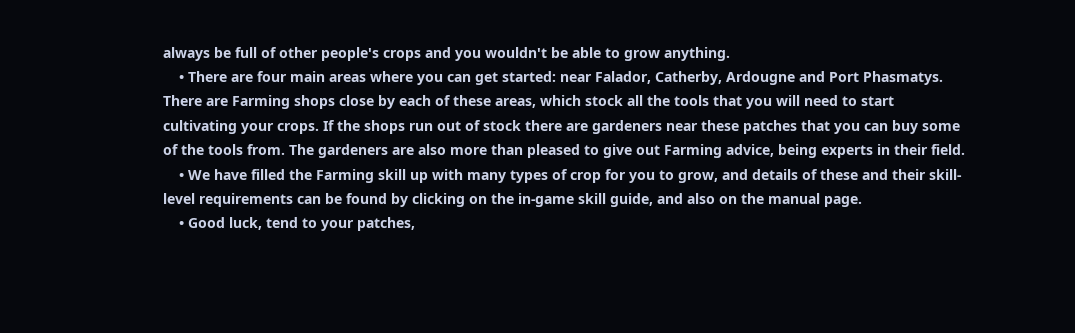always be full of other people's crops and you wouldn't be able to grow anything.
    • There are four main areas where you can get started: near Falador, Catherby, Ardougne and Port Phasmatys. There are Farming shops close by each of these areas, which stock all the tools that you will need to start cultivating your crops. If the shops run out of stock there are gardeners near these patches that you can buy some of the tools from. The gardeners are also more than pleased to give out Farming advice, being experts in their field.
    • We have filled the Farming skill up with many types of crop for you to grow, and details of these and their skill-level requirements can be found by clicking on the in-game skill guide, and also on the manual page.
    • Good luck, tend to your patches,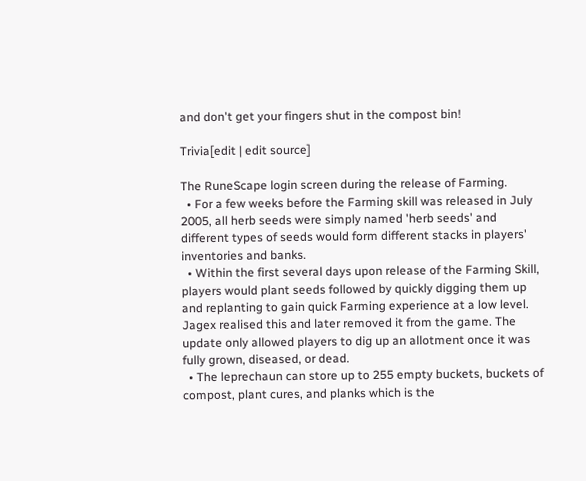and don't get your fingers shut in the compost bin!

Trivia[edit | edit source]

The RuneScape login screen during the release of Farming.
  • For a few weeks before the Farming skill was released in July 2005, all herb seeds were simply named 'herb seeds' and different types of seeds would form different stacks in players' inventories and banks.
  • Within the first several days upon release of the Farming Skill, players would plant seeds followed by quickly digging them up and replanting to gain quick Farming experience at a low level. Jagex realised this and later removed it from the game. The update only allowed players to dig up an allotment once it was fully grown, diseased, or dead.
  • The leprechaun can store up to 255 empty buckets, buckets of compost, plant cures, and planks which is the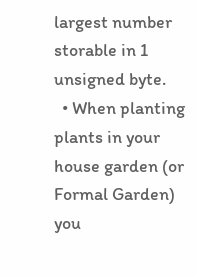largest number storable in 1 unsigned byte.
  • When planting plants in your house garden (or Formal Garden) you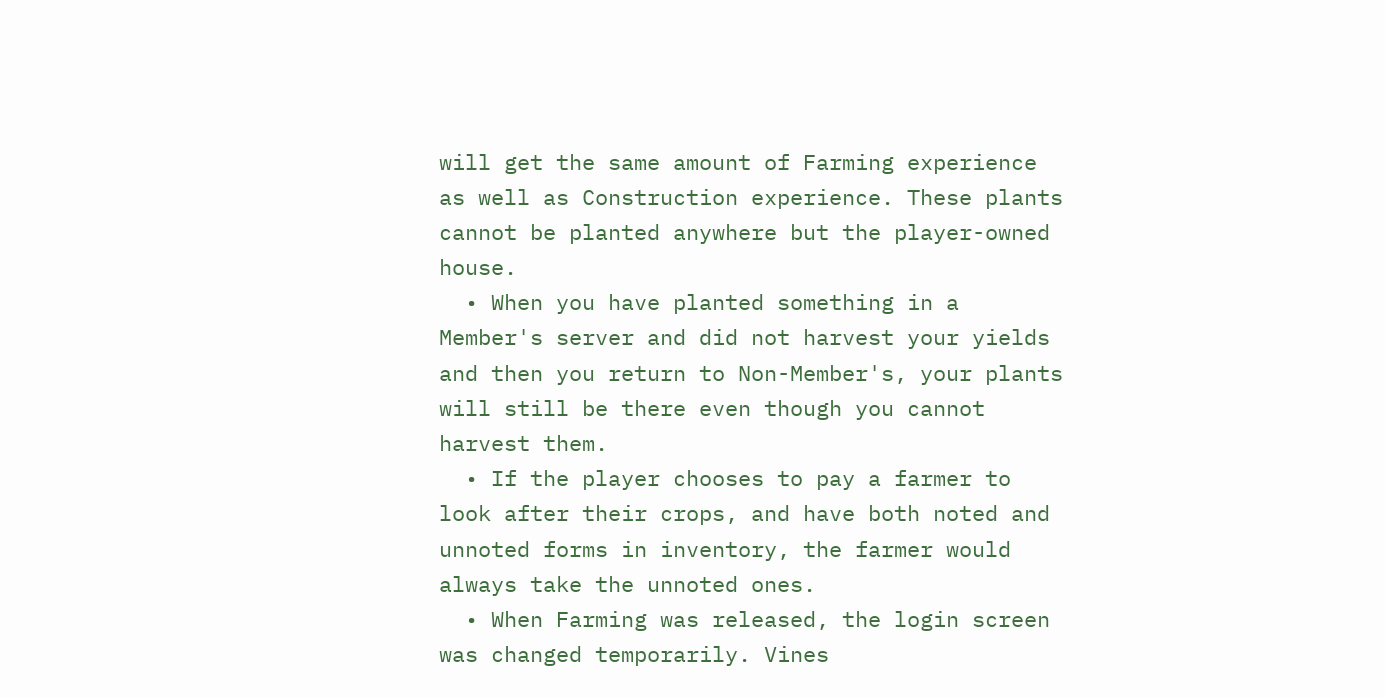will get the same amount of Farming experience as well as Construction experience. These plants cannot be planted anywhere but the player-owned house.
  • When you have planted something in a Member's server and did not harvest your yields and then you return to Non-Member's, your plants will still be there even though you cannot harvest them.
  • If the player chooses to pay a farmer to look after their crops, and have both noted and unnoted forms in inventory, the farmer would always take the unnoted ones.
  • When Farming was released, the login screen was changed temporarily. Vines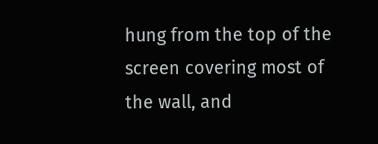hung from the top of the screen covering most of the wall, and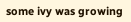some ivy was growing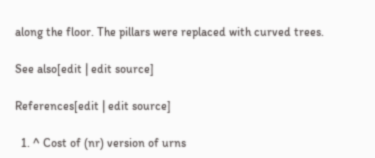along the floor. The pillars were replaced with curved trees.

See also[edit | edit source]

References[edit | edit source]

  1. ^ Cost of (nr) version of urns